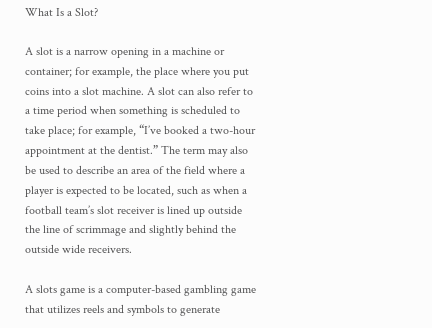What Is a Slot?

A slot is a narrow opening in a machine or container; for example, the place where you put coins into a slot machine. A slot can also refer to a time period when something is scheduled to take place; for example, “I’ve booked a two-hour appointment at the dentist.” The term may also be used to describe an area of the field where a player is expected to be located, such as when a football team’s slot receiver is lined up outside the line of scrimmage and slightly behind the outside wide receivers.

A slots game is a computer-based gambling game that utilizes reels and symbols to generate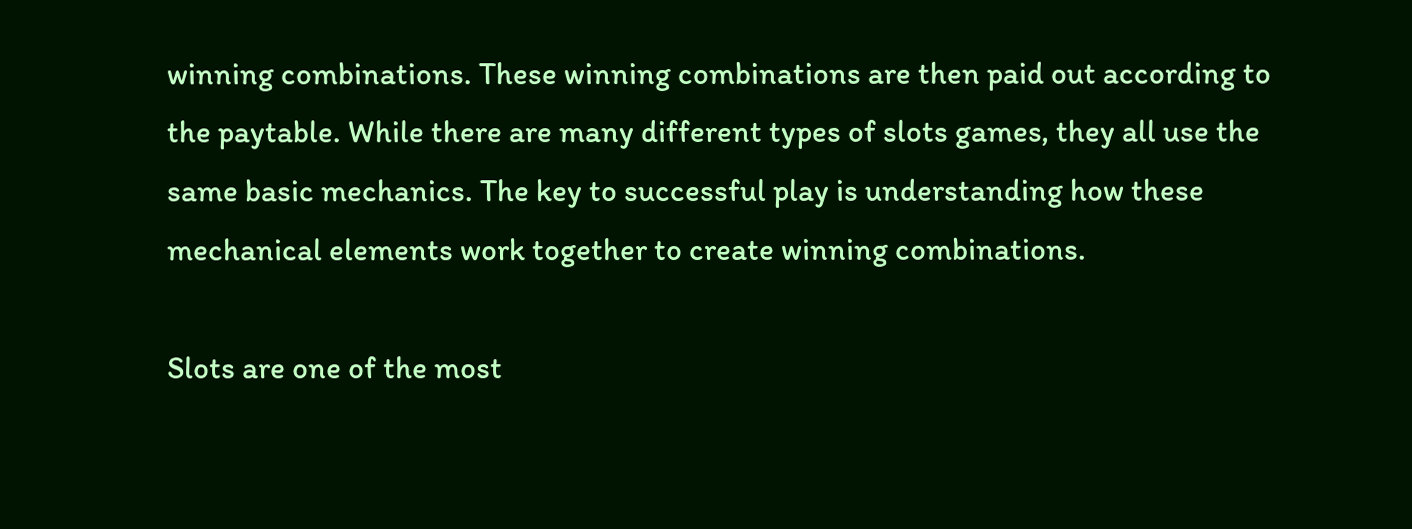winning combinations. These winning combinations are then paid out according to the paytable. While there are many different types of slots games, they all use the same basic mechanics. The key to successful play is understanding how these mechanical elements work together to create winning combinations.

Slots are one of the most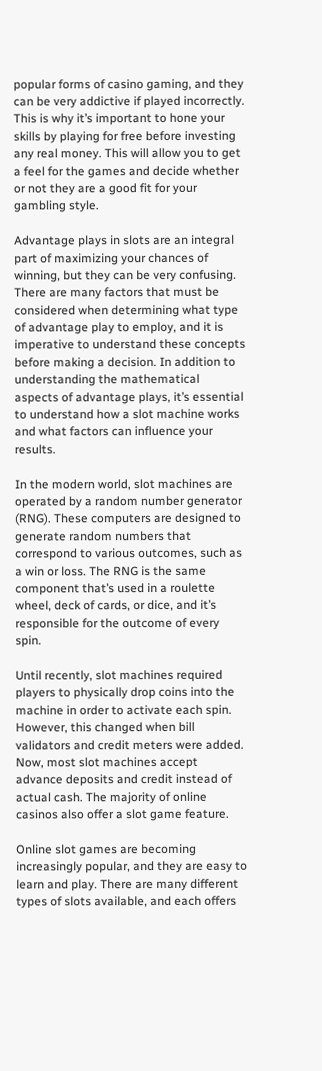popular forms of casino gaming, and they can be very addictive if played incorrectly. This is why it’s important to hone your skills by playing for free before investing any real money. This will allow you to get a feel for the games and decide whether or not they are a good fit for your gambling style.

Advantage plays in slots are an integral part of maximizing your chances of winning, but they can be very confusing. There are many factors that must be considered when determining what type of advantage play to employ, and it is imperative to understand these concepts before making a decision. In addition to understanding the mathematical aspects of advantage plays, it’s essential to understand how a slot machine works and what factors can influence your results.

In the modern world, slot machines are operated by a random number generator (RNG). These computers are designed to generate random numbers that correspond to various outcomes, such as a win or loss. The RNG is the same component that’s used in a roulette wheel, deck of cards, or dice, and it’s responsible for the outcome of every spin.

Until recently, slot machines required players to physically drop coins into the machine in order to activate each spin. However, this changed when bill validators and credit meters were added. Now, most slot machines accept advance deposits and credit instead of actual cash. The majority of online casinos also offer a slot game feature.

Online slot games are becoming increasingly popular, and they are easy to learn and play. There are many different types of slots available, and each offers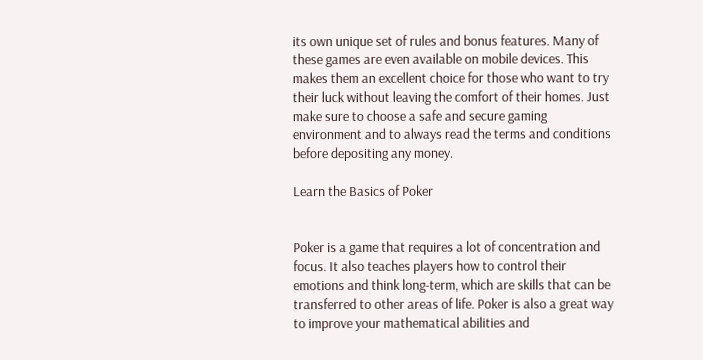its own unique set of rules and bonus features. Many of these games are even available on mobile devices. This makes them an excellent choice for those who want to try their luck without leaving the comfort of their homes. Just make sure to choose a safe and secure gaming environment and to always read the terms and conditions before depositing any money.

Learn the Basics of Poker


Poker is a game that requires a lot of concentration and focus. It also teaches players how to control their emotions and think long-term, which are skills that can be transferred to other areas of life. Poker is also a great way to improve your mathematical abilities and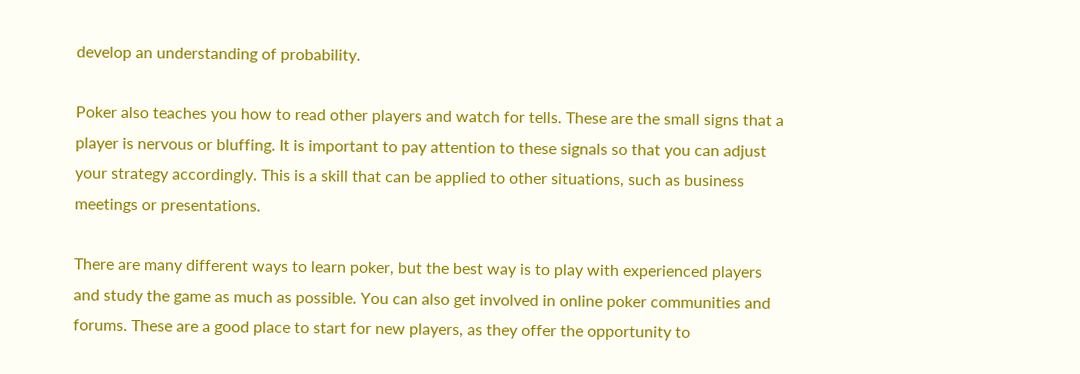develop an understanding of probability.

Poker also teaches you how to read other players and watch for tells. These are the small signs that a player is nervous or bluffing. It is important to pay attention to these signals so that you can adjust your strategy accordingly. This is a skill that can be applied to other situations, such as business meetings or presentations.

There are many different ways to learn poker, but the best way is to play with experienced players and study the game as much as possible. You can also get involved in online poker communities and forums. These are a good place to start for new players, as they offer the opportunity to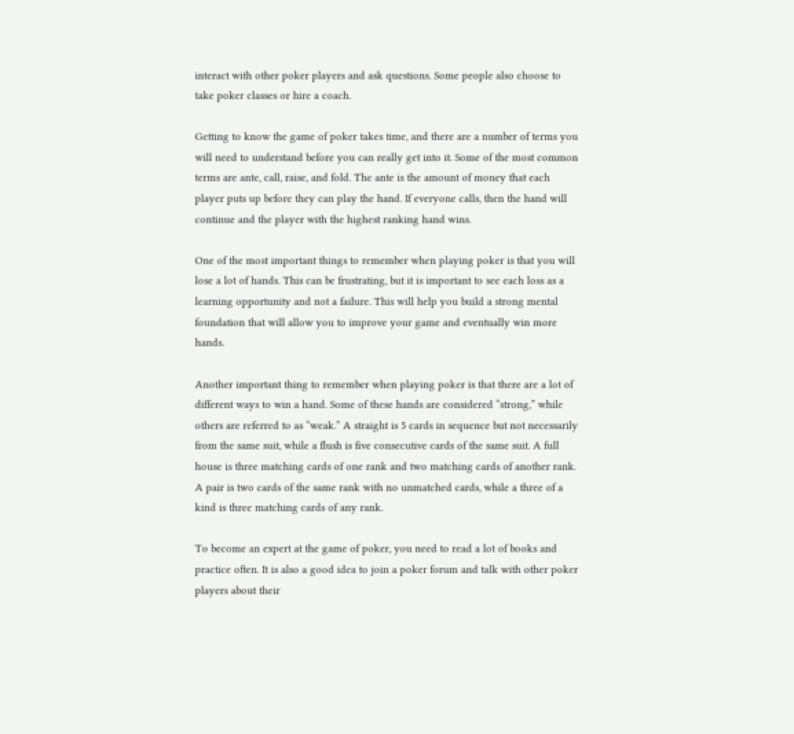interact with other poker players and ask questions. Some people also choose to take poker classes or hire a coach.

Getting to know the game of poker takes time, and there are a number of terms you will need to understand before you can really get into it. Some of the most common terms are ante, call, raise, and fold. The ante is the amount of money that each player puts up before they can play the hand. If everyone calls, then the hand will continue and the player with the highest ranking hand wins.

One of the most important things to remember when playing poker is that you will lose a lot of hands. This can be frustrating, but it is important to see each loss as a learning opportunity and not a failure. This will help you build a strong mental foundation that will allow you to improve your game and eventually win more hands.

Another important thing to remember when playing poker is that there are a lot of different ways to win a hand. Some of these hands are considered “strong,” while others are referred to as “weak.” A straight is 5 cards in sequence but not necessarily from the same suit, while a flush is five consecutive cards of the same suit. A full house is three matching cards of one rank and two matching cards of another rank. A pair is two cards of the same rank with no unmatched cards, while a three of a kind is three matching cards of any rank.

To become an expert at the game of poker, you need to read a lot of books and practice often. It is also a good idea to join a poker forum and talk with other poker players about their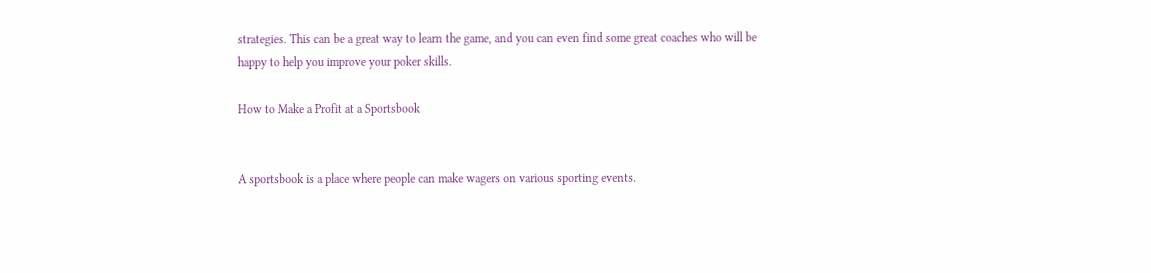strategies. This can be a great way to learn the game, and you can even find some great coaches who will be happy to help you improve your poker skills.

How to Make a Profit at a Sportsbook


A sportsbook is a place where people can make wagers on various sporting events.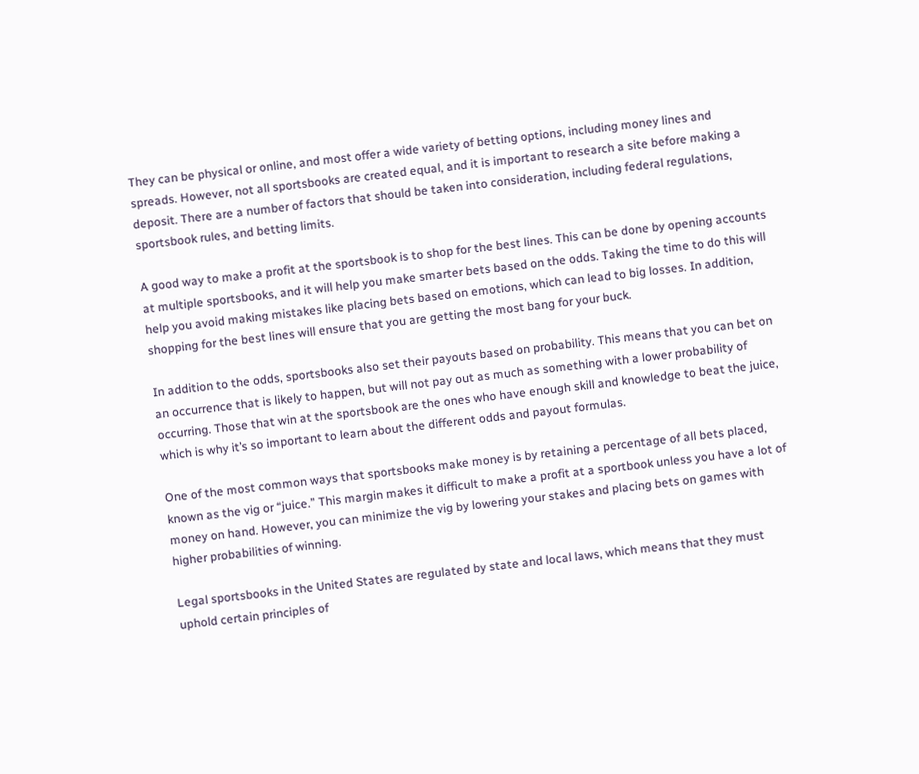They can be physical or online, and most offer a wide variety of betting options, including money lines and spreads. However, not all sportsbooks are created equal, and it is important to research a site before making a deposit. There are a number of factors that should be taken into consideration, including federal regulations, sportsbook rules, and betting limits.

A good way to make a profit at the sportsbook is to shop for the best lines. This can be done by opening accounts at multiple sportsbooks, and it will help you make smarter bets based on the odds. Taking the time to do this will help you avoid making mistakes like placing bets based on emotions, which can lead to big losses. In addition, shopping for the best lines will ensure that you are getting the most bang for your buck.

In addition to the odds, sportsbooks also set their payouts based on probability. This means that you can bet on an occurrence that is likely to happen, but will not pay out as much as something with a lower probability of occurring. Those that win at the sportsbook are the ones who have enough skill and knowledge to beat the juice, which is why it’s so important to learn about the different odds and payout formulas.

One of the most common ways that sportsbooks make money is by retaining a percentage of all bets placed, known as the vig or “juice.” This margin makes it difficult to make a profit at a sportbook unless you have a lot of money on hand. However, you can minimize the vig by lowering your stakes and placing bets on games with higher probabilities of winning.

Legal sportsbooks in the United States are regulated by state and local laws, which means that they must uphold certain principles of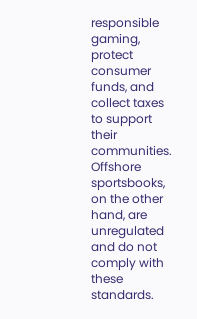responsible gaming, protect consumer funds, and collect taxes to support their communities. Offshore sportsbooks, on the other hand, are unregulated and do not comply with these standards.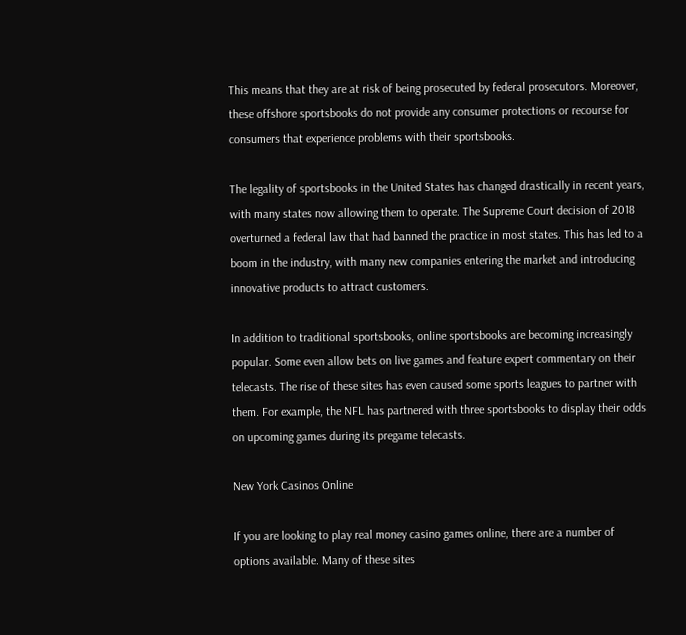This means that they are at risk of being prosecuted by federal prosecutors. Moreover, these offshore sportsbooks do not provide any consumer protections or recourse for consumers that experience problems with their sportsbooks.

The legality of sportsbooks in the United States has changed drastically in recent years, with many states now allowing them to operate. The Supreme Court decision of 2018 overturned a federal law that had banned the practice in most states. This has led to a boom in the industry, with many new companies entering the market and introducing innovative products to attract customers.

In addition to traditional sportsbooks, online sportsbooks are becoming increasingly popular. Some even allow bets on live games and feature expert commentary on their telecasts. The rise of these sites has even caused some sports leagues to partner with them. For example, the NFL has partnered with three sportsbooks to display their odds on upcoming games during its pregame telecasts.

New York Casinos Online

If you are looking to play real money casino games online, there are a number of options available. Many of these sites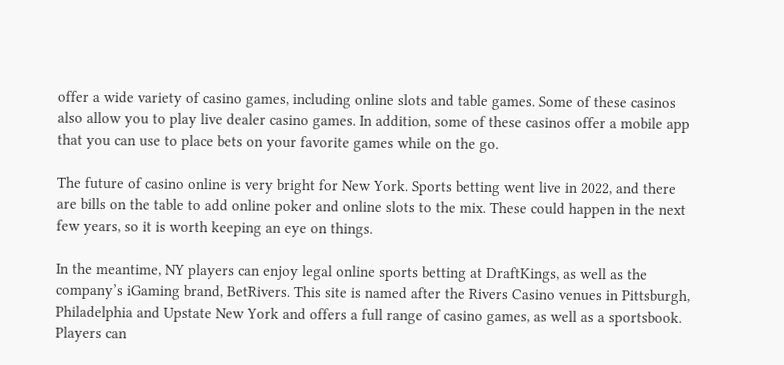offer a wide variety of casino games, including online slots and table games. Some of these casinos also allow you to play live dealer casino games. In addition, some of these casinos offer a mobile app that you can use to place bets on your favorite games while on the go.

The future of casino online is very bright for New York. Sports betting went live in 2022, and there are bills on the table to add online poker and online slots to the mix. These could happen in the next few years, so it is worth keeping an eye on things.

In the meantime, NY players can enjoy legal online sports betting at DraftKings, as well as the company’s iGaming brand, BetRivers. This site is named after the Rivers Casino venues in Pittsburgh, Philadelphia and Upstate New York and offers a full range of casino games, as well as a sportsbook. Players can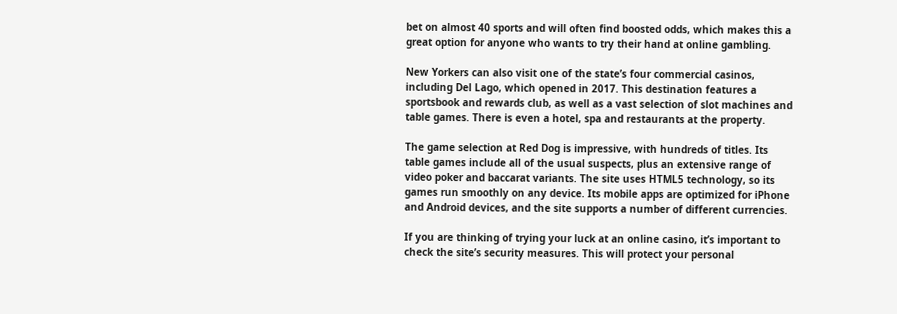bet on almost 40 sports and will often find boosted odds, which makes this a great option for anyone who wants to try their hand at online gambling.

New Yorkers can also visit one of the state’s four commercial casinos, including Del Lago, which opened in 2017. This destination features a sportsbook and rewards club, as well as a vast selection of slot machines and table games. There is even a hotel, spa and restaurants at the property.

The game selection at Red Dog is impressive, with hundreds of titles. Its table games include all of the usual suspects, plus an extensive range of video poker and baccarat variants. The site uses HTML5 technology, so its games run smoothly on any device. Its mobile apps are optimized for iPhone and Android devices, and the site supports a number of different currencies.

If you are thinking of trying your luck at an online casino, it’s important to check the site’s security measures. This will protect your personal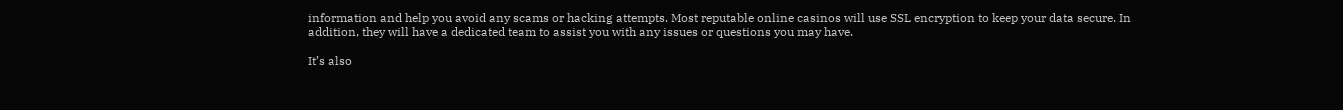information and help you avoid any scams or hacking attempts. Most reputable online casinos will use SSL encryption to keep your data secure. In addition, they will have a dedicated team to assist you with any issues or questions you may have.

It’s also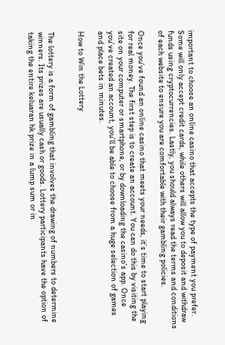important to choose an online casino that accepts the type of payment you prefer. Some will only accept credit cards, while others will allow you to deposit and withdraw funds using cryptocurrencies. Lastly, you should always read the terms and conditions of each website to ensure you are comfortable with their gambling policies.

Once you’ve found an online casino that meets your needs, it’s time to start playing for real money. The first step is to create an account. You can do this by visiting the site on your computer or smartphone, or by downloading the casino’s app. Once you’ve created an account, you’ll be able to choose from a huge selection of games and place bets in minutes.

How to Win the Lottery


The lottery is a form of gambling that involves the drawing of numbers to determine winners. Its prizes are usually cash or goods. Lottery participants have the option of taking the entire keluaran hk prize in a lump sum or in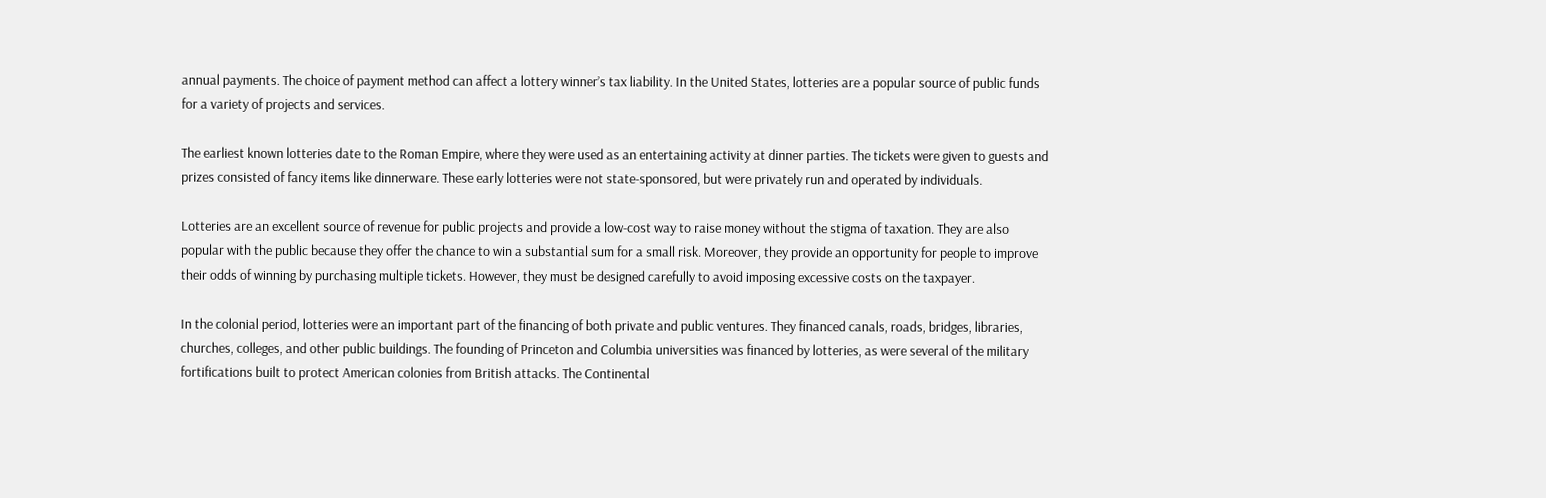annual payments. The choice of payment method can affect a lottery winner’s tax liability. In the United States, lotteries are a popular source of public funds for a variety of projects and services.

The earliest known lotteries date to the Roman Empire, where they were used as an entertaining activity at dinner parties. The tickets were given to guests and prizes consisted of fancy items like dinnerware. These early lotteries were not state-sponsored, but were privately run and operated by individuals.

Lotteries are an excellent source of revenue for public projects and provide a low-cost way to raise money without the stigma of taxation. They are also popular with the public because they offer the chance to win a substantial sum for a small risk. Moreover, they provide an opportunity for people to improve their odds of winning by purchasing multiple tickets. However, they must be designed carefully to avoid imposing excessive costs on the taxpayer.

In the colonial period, lotteries were an important part of the financing of both private and public ventures. They financed canals, roads, bridges, libraries, churches, colleges, and other public buildings. The founding of Princeton and Columbia universities was financed by lotteries, as were several of the military fortifications built to protect American colonies from British attacks. The Continental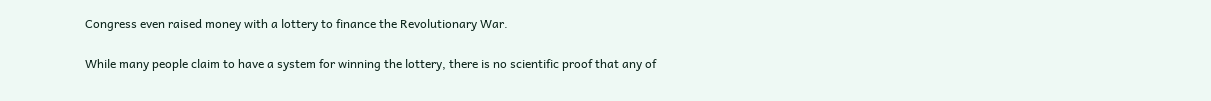Congress even raised money with a lottery to finance the Revolutionary War.

While many people claim to have a system for winning the lottery, there is no scientific proof that any of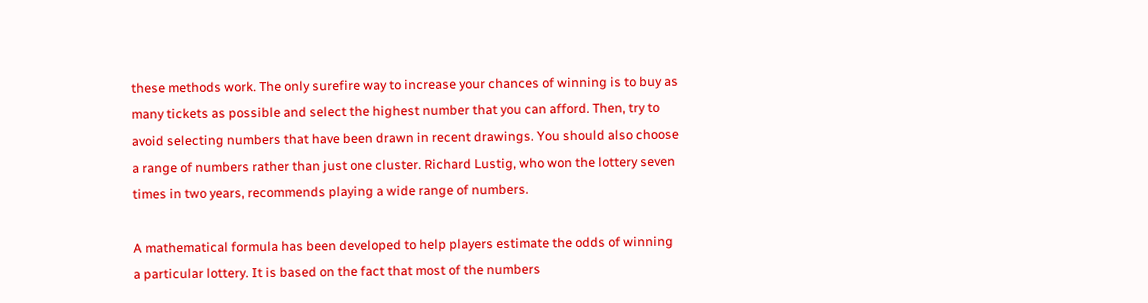these methods work. The only surefire way to increase your chances of winning is to buy as many tickets as possible and select the highest number that you can afford. Then, try to avoid selecting numbers that have been drawn in recent drawings. You should also choose a range of numbers rather than just one cluster. Richard Lustig, who won the lottery seven times in two years, recommends playing a wide range of numbers.

A mathematical formula has been developed to help players estimate the odds of winning a particular lottery. It is based on the fact that most of the numbers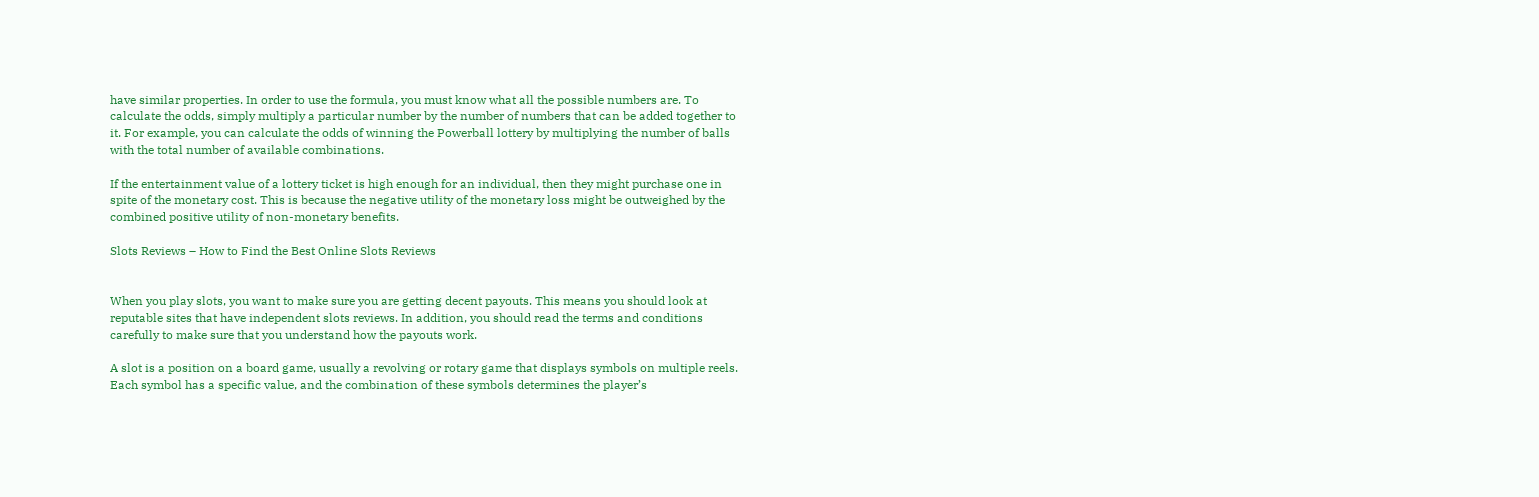have similar properties. In order to use the formula, you must know what all the possible numbers are. To calculate the odds, simply multiply a particular number by the number of numbers that can be added together to it. For example, you can calculate the odds of winning the Powerball lottery by multiplying the number of balls with the total number of available combinations.

If the entertainment value of a lottery ticket is high enough for an individual, then they might purchase one in spite of the monetary cost. This is because the negative utility of the monetary loss might be outweighed by the combined positive utility of non-monetary benefits.

Slots Reviews – How to Find the Best Online Slots Reviews


When you play slots, you want to make sure you are getting decent payouts. This means you should look at reputable sites that have independent slots reviews. In addition, you should read the terms and conditions carefully to make sure that you understand how the payouts work.

A slot is a position on a board game, usually a revolving or rotary game that displays symbols on multiple reels. Each symbol has a specific value, and the combination of these symbols determines the player’s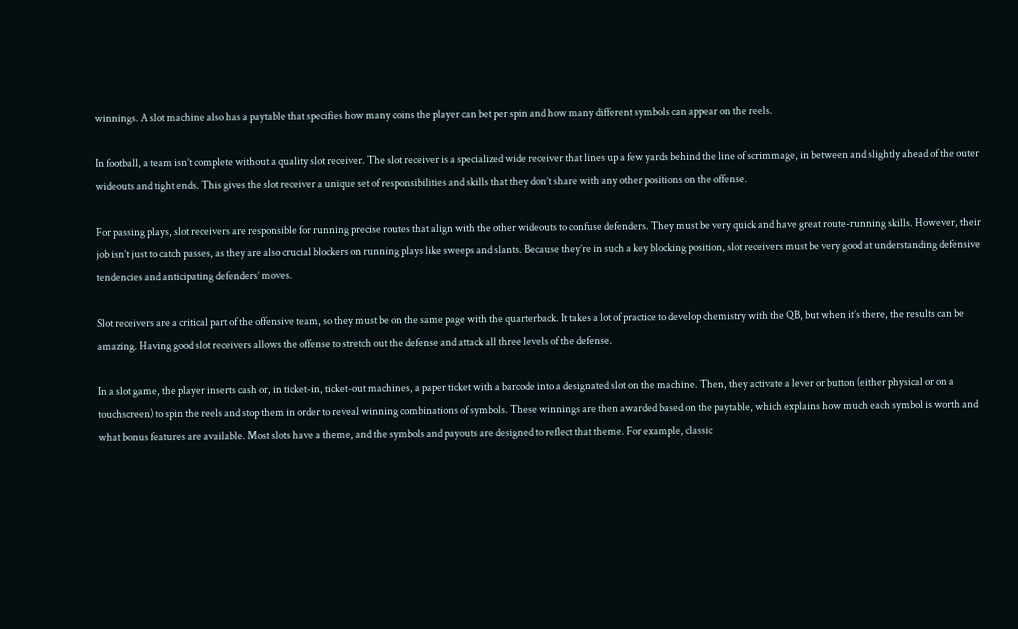winnings. A slot machine also has a paytable that specifies how many coins the player can bet per spin and how many different symbols can appear on the reels.

In football, a team isn’t complete without a quality slot receiver. The slot receiver is a specialized wide receiver that lines up a few yards behind the line of scrimmage, in between and slightly ahead of the outer wideouts and tight ends. This gives the slot receiver a unique set of responsibilities and skills that they don’t share with any other positions on the offense.

For passing plays, slot receivers are responsible for running precise routes that align with the other wideouts to confuse defenders. They must be very quick and have great route-running skills. However, their job isn’t just to catch passes, as they are also crucial blockers on running plays like sweeps and slants. Because they’re in such a key blocking position, slot receivers must be very good at understanding defensive tendencies and anticipating defenders’ moves.

Slot receivers are a critical part of the offensive team, so they must be on the same page with the quarterback. It takes a lot of practice to develop chemistry with the QB, but when it’s there, the results can be amazing. Having good slot receivers allows the offense to stretch out the defense and attack all three levels of the defense.

In a slot game, the player inserts cash or, in ticket-in, ticket-out machines, a paper ticket with a barcode into a designated slot on the machine. Then, they activate a lever or button (either physical or on a touchscreen) to spin the reels and stop them in order to reveal winning combinations of symbols. These winnings are then awarded based on the paytable, which explains how much each symbol is worth and what bonus features are available. Most slots have a theme, and the symbols and payouts are designed to reflect that theme. For example, classic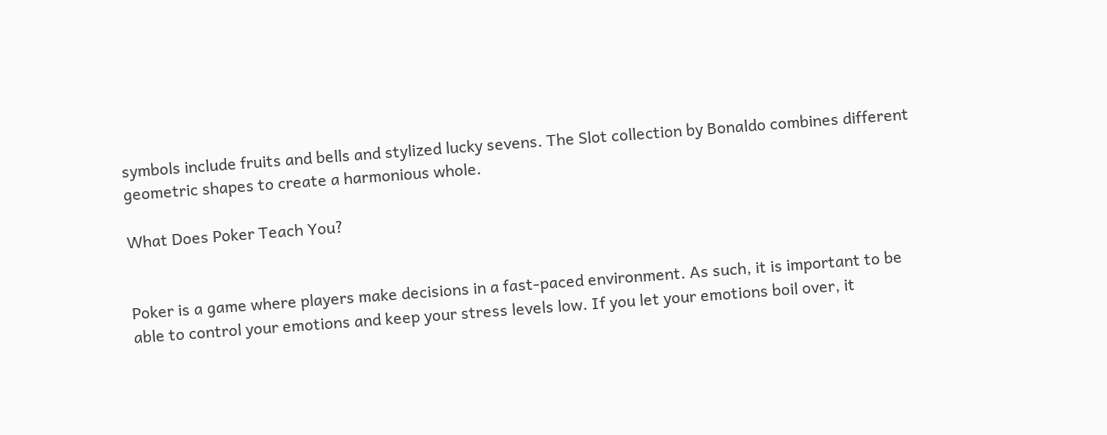symbols include fruits and bells and stylized lucky sevens. The Slot collection by Bonaldo combines different geometric shapes to create a harmonious whole.

What Does Poker Teach You?


Poker is a game where players make decisions in a fast-paced environment. As such, it is important to be able to control your emotions and keep your stress levels low. If you let your emotions boil over, it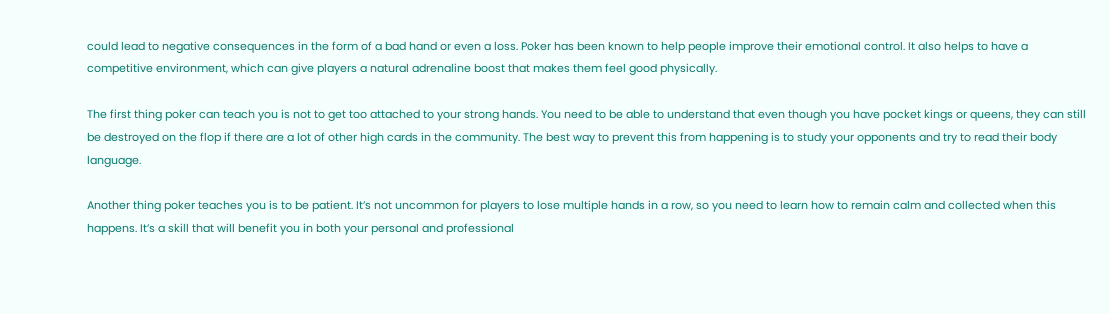could lead to negative consequences in the form of a bad hand or even a loss. Poker has been known to help people improve their emotional control. It also helps to have a competitive environment, which can give players a natural adrenaline boost that makes them feel good physically.

The first thing poker can teach you is not to get too attached to your strong hands. You need to be able to understand that even though you have pocket kings or queens, they can still be destroyed on the flop if there are a lot of other high cards in the community. The best way to prevent this from happening is to study your opponents and try to read their body language.

Another thing poker teaches you is to be patient. It’s not uncommon for players to lose multiple hands in a row, so you need to learn how to remain calm and collected when this happens. It’s a skill that will benefit you in both your personal and professional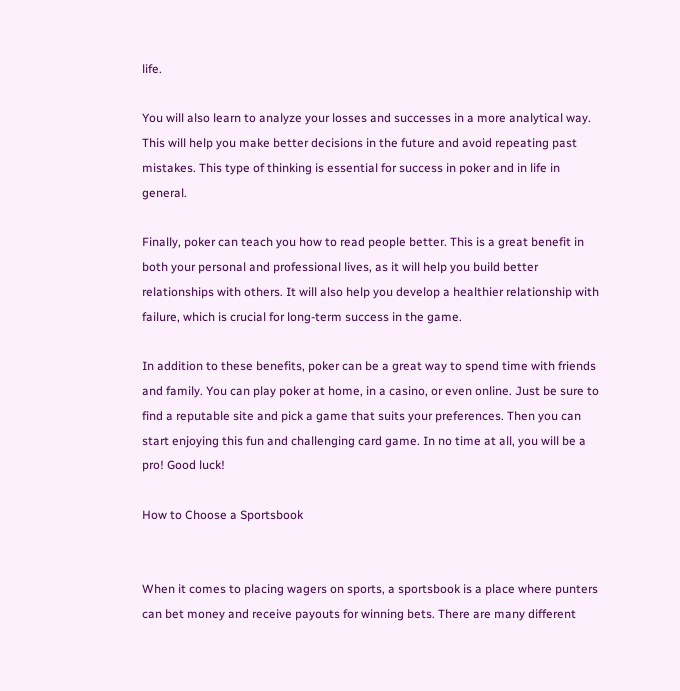life.

You will also learn to analyze your losses and successes in a more analytical way. This will help you make better decisions in the future and avoid repeating past mistakes. This type of thinking is essential for success in poker and in life in general.

Finally, poker can teach you how to read people better. This is a great benefit in both your personal and professional lives, as it will help you build better relationships with others. It will also help you develop a healthier relationship with failure, which is crucial for long-term success in the game.

In addition to these benefits, poker can be a great way to spend time with friends and family. You can play poker at home, in a casino, or even online. Just be sure to find a reputable site and pick a game that suits your preferences. Then you can start enjoying this fun and challenging card game. In no time at all, you will be a pro! Good luck!

How to Choose a Sportsbook


When it comes to placing wagers on sports, a sportsbook is a place where punters can bet money and receive payouts for winning bets. There are many different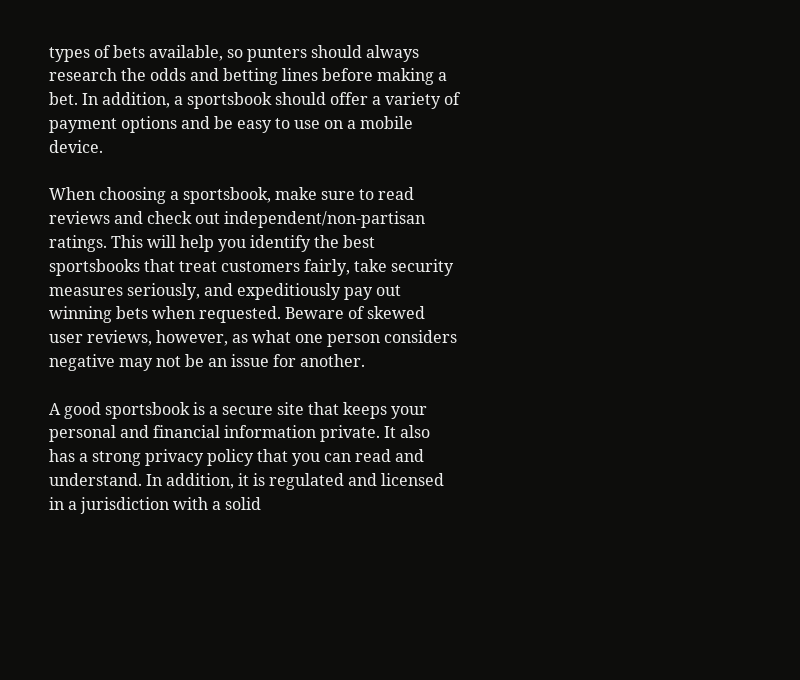types of bets available, so punters should always research the odds and betting lines before making a bet. In addition, a sportsbook should offer a variety of payment options and be easy to use on a mobile device.

When choosing a sportsbook, make sure to read reviews and check out independent/non-partisan ratings. This will help you identify the best sportsbooks that treat customers fairly, take security measures seriously, and expeditiously pay out winning bets when requested. Beware of skewed user reviews, however, as what one person considers negative may not be an issue for another.

A good sportsbook is a secure site that keeps your personal and financial information private. It also has a strong privacy policy that you can read and understand. In addition, it is regulated and licensed in a jurisdiction with a solid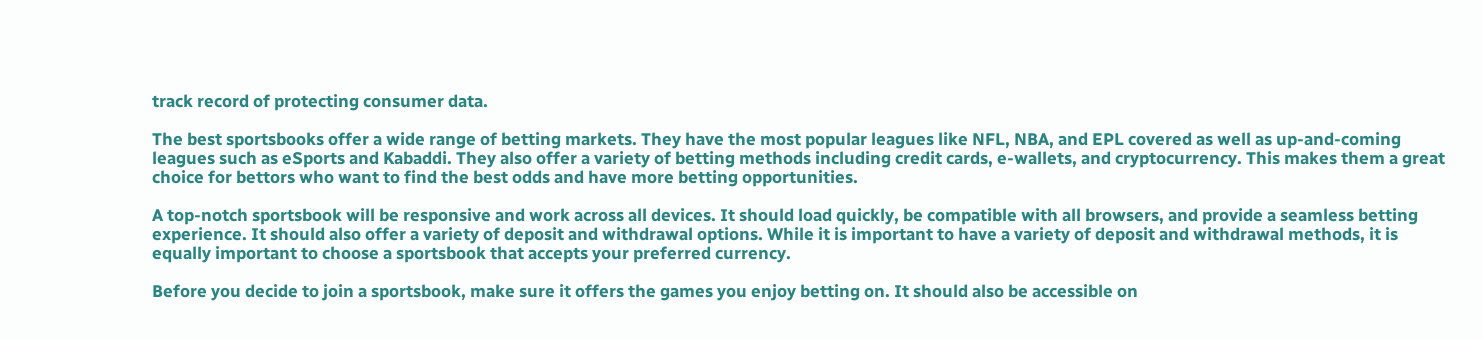track record of protecting consumer data.

The best sportsbooks offer a wide range of betting markets. They have the most popular leagues like NFL, NBA, and EPL covered as well as up-and-coming leagues such as eSports and Kabaddi. They also offer a variety of betting methods including credit cards, e-wallets, and cryptocurrency. This makes them a great choice for bettors who want to find the best odds and have more betting opportunities.

A top-notch sportsbook will be responsive and work across all devices. It should load quickly, be compatible with all browsers, and provide a seamless betting experience. It should also offer a variety of deposit and withdrawal options. While it is important to have a variety of deposit and withdrawal methods, it is equally important to choose a sportsbook that accepts your preferred currency.

Before you decide to join a sportsbook, make sure it offers the games you enjoy betting on. It should also be accessible on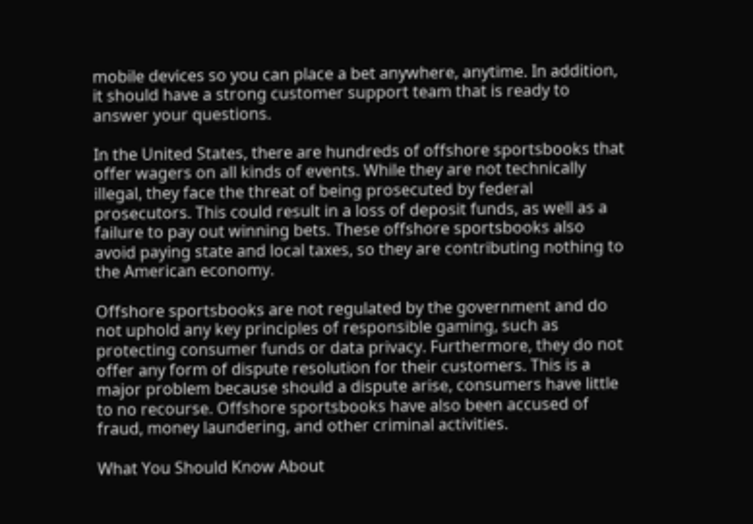mobile devices so you can place a bet anywhere, anytime. In addition, it should have a strong customer support team that is ready to answer your questions.

In the United States, there are hundreds of offshore sportsbooks that offer wagers on all kinds of events. While they are not technically illegal, they face the threat of being prosecuted by federal prosecutors. This could result in a loss of deposit funds, as well as a failure to pay out winning bets. These offshore sportsbooks also avoid paying state and local taxes, so they are contributing nothing to the American economy.

Offshore sportsbooks are not regulated by the government and do not uphold any key principles of responsible gaming, such as protecting consumer funds or data privacy. Furthermore, they do not offer any form of dispute resolution for their customers. This is a major problem because should a dispute arise, consumers have little to no recourse. Offshore sportsbooks have also been accused of fraud, money laundering, and other criminal activities.

What You Should Know About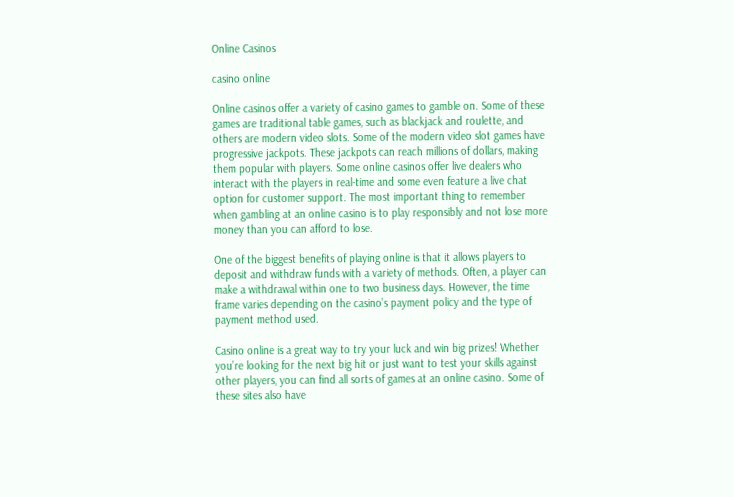Online Casinos

casino online

Online casinos offer a variety of casino games to gamble on. Some of these games are traditional table games, such as blackjack and roulette, and others are modern video slots. Some of the modern video slot games have progressive jackpots. These jackpots can reach millions of dollars, making them popular with players. Some online casinos offer live dealers who interact with the players in real-time and some even feature a live chat option for customer support. The most important thing to remember when gambling at an online casino is to play responsibly and not lose more money than you can afford to lose.

One of the biggest benefits of playing online is that it allows players to deposit and withdraw funds with a variety of methods. Often, a player can make a withdrawal within one to two business days. However, the time frame varies depending on the casino’s payment policy and the type of payment method used.

Casino online is a great way to try your luck and win big prizes! Whether you’re looking for the next big hit or just want to test your skills against other players, you can find all sorts of games at an online casino. Some of these sites also have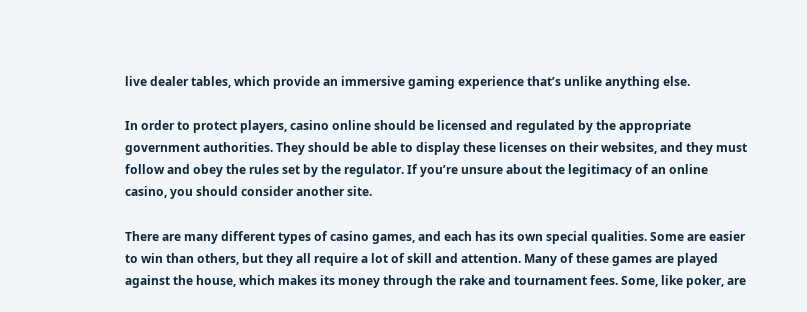live dealer tables, which provide an immersive gaming experience that’s unlike anything else.

In order to protect players, casino online should be licensed and regulated by the appropriate government authorities. They should be able to display these licenses on their websites, and they must follow and obey the rules set by the regulator. If you’re unsure about the legitimacy of an online casino, you should consider another site.

There are many different types of casino games, and each has its own special qualities. Some are easier to win than others, but they all require a lot of skill and attention. Many of these games are played against the house, which makes its money through the rake and tournament fees. Some, like poker, are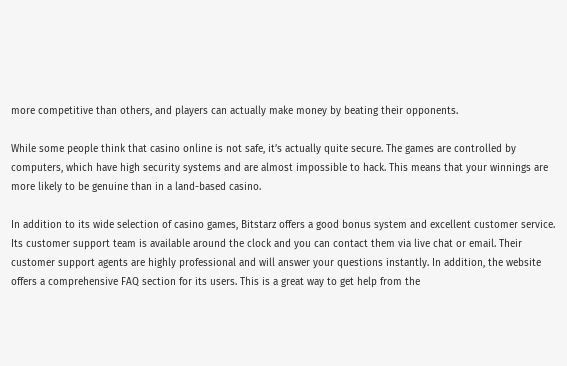more competitive than others, and players can actually make money by beating their opponents.

While some people think that casino online is not safe, it’s actually quite secure. The games are controlled by computers, which have high security systems and are almost impossible to hack. This means that your winnings are more likely to be genuine than in a land-based casino.

In addition to its wide selection of casino games, Bitstarz offers a good bonus system and excellent customer service. Its customer support team is available around the clock and you can contact them via live chat or email. Their customer support agents are highly professional and will answer your questions instantly. In addition, the website offers a comprehensive FAQ section for its users. This is a great way to get help from the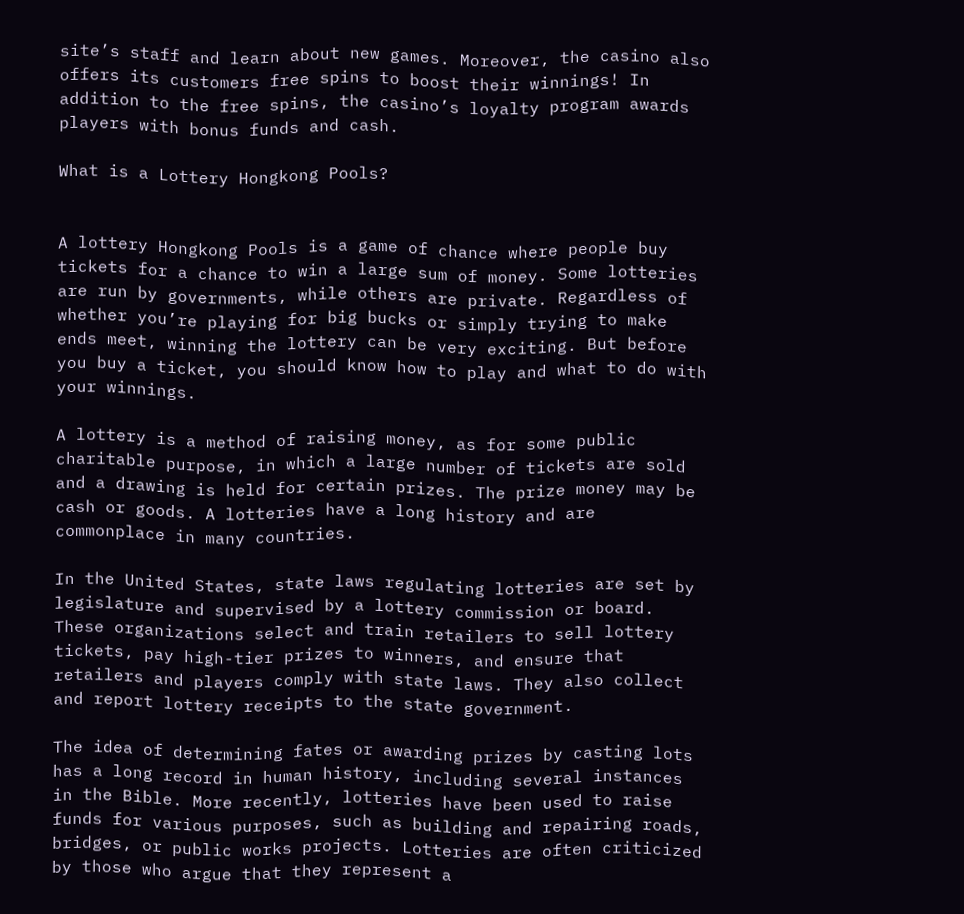site’s staff and learn about new games. Moreover, the casino also offers its customers free spins to boost their winnings! In addition to the free spins, the casino’s loyalty program awards players with bonus funds and cash.

What is a Lottery Hongkong Pools?


A lottery Hongkong Pools is a game of chance where people buy tickets for a chance to win a large sum of money. Some lotteries are run by governments, while others are private. Regardless of whether you’re playing for big bucks or simply trying to make ends meet, winning the lottery can be very exciting. But before you buy a ticket, you should know how to play and what to do with your winnings.

A lottery is a method of raising money, as for some public charitable purpose, in which a large number of tickets are sold and a drawing is held for certain prizes. The prize money may be cash or goods. A lotteries have a long history and are commonplace in many countries.

In the United States, state laws regulating lotteries are set by legislature and supervised by a lottery commission or board. These organizations select and train retailers to sell lottery tickets, pay high-tier prizes to winners, and ensure that retailers and players comply with state laws. They also collect and report lottery receipts to the state government.

The idea of determining fates or awarding prizes by casting lots has a long record in human history, including several instances in the Bible. More recently, lotteries have been used to raise funds for various purposes, such as building and repairing roads, bridges, or public works projects. Lotteries are often criticized by those who argue that they represent a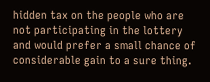hidden tax on the people who are not participating in the lottery and would prefer a small chance of considerable gain to a sure thing.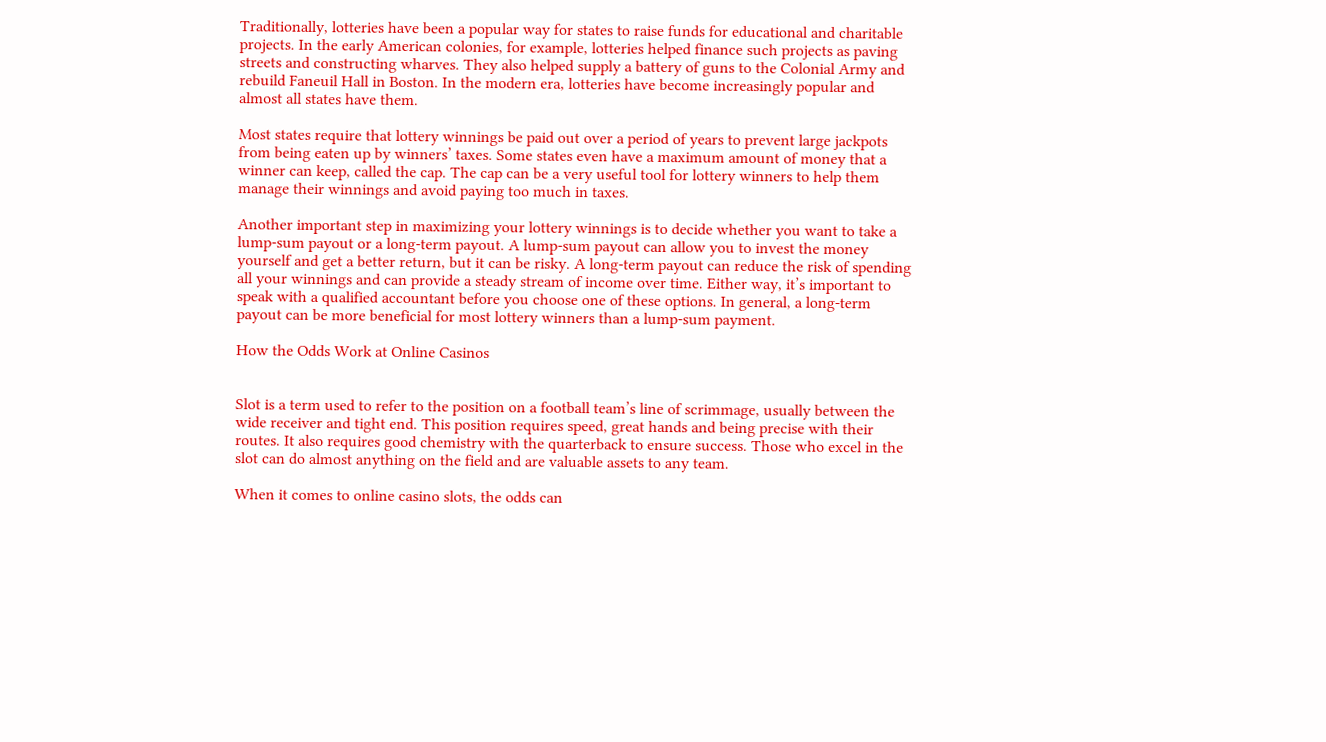Traditionally, lotteries have been a popular way for states to raise funds for educational and charitable projects. In the early American colonies, for example, lotteries helped finance such projects as paving streets and constructing wharves. They also helped supply a battery of guns to the Colonial Army and rebuild Faneuil Hall in Boston. In the modern era, lotteries have become increasingly popular and almost all states have them.

Most states require that lottery winnings be paid out over a period of years to prevent large jackpots from being eaten up by winners’ taxes. Some states even have a maximum amount of money that a winner can keep, called the cap. The cap can be a very useful tool for lottery winners to help them manage their winnings and avoid paying too much in taxes.

Another important step in maximizing your lottery winnings is to decide whether you want to take a lump-sum payout or a long-term payout. A lump-sum payout can allow you to invest the money yourself and get a better return, but it can be risky. A long-term payout can reduce the risk of spending all your winnings and can provide a steady stream of income over time. Either way, it’s important to speak with a qualified accountant before you choose one of these options. In general, a long-term payout can be more beneficial for most lottery winners than a lump-sum payment.

How the Odds Work at Online Casinos


Slot is a term used to refer to the position on a football team’s line of scrimmage, usually between the wide receiver and tight end. This position requires speed, great hands and being precise with their routes. It also requires good chemistry with the quarterback to ensure success. Those who excel in the slot can do almost anything on the field and are valuable assets to any team.

When it comes to online casino slots, the odds can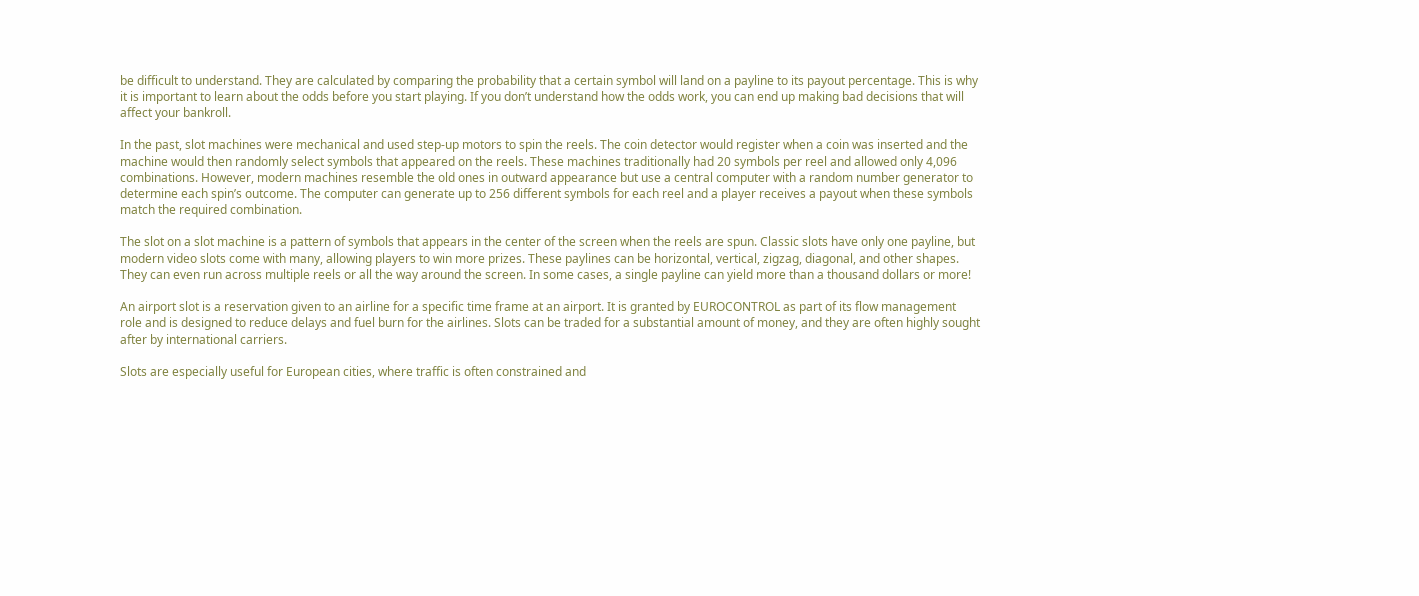be difficult to understand. They are calculated by comparing the probability that a certain symbol will land on a payline to its payout percentage. This is why it is important to learn about the odds before you start playing. If you don’t understand how the odds work, you can end up making bad decisions that will affect your bankroll.

In the past, slot machines were mechanical and used step-up motors to spin the reels. The coin detector would register when a coin was inserted and the machine would then randomly select symbols that appeared on the reels. These machines traditionally had 20 symbols per reel and allowed only 4,096 combinations. However, modern machines resemble the old ones in outward appearance but use a central computer with a random number generator to determine each spin’s outcome. The computer can generate up to 256 different symbols for each reel and a player receives a payout when these symbols match the required combination.

The slot on a slot machine is a pattern of symbols that appears in the center of the screen when the reels are spun. Classic slots have only one payline, but modern video slots come with many, allowing players to win more prizes. These paylines can be horizontal, vertical, zigzag, diagonal, and other shapes. They can even run across multiple reels or all the way around the screen. In some cases, a single payline can yield more than a thousand dollars or more!

An airport slot is a reservation given to an airline for a specific time frame at an airport. It is granted by EUROCONTROL as part of its flow management role and is designed to reduce delays and fuel burn for the airlines. Slots can be traded for a substantial amount of money, and they are often highly sought after by international carriers.

Slots are especially useful for European cities, where traffic is often constrained and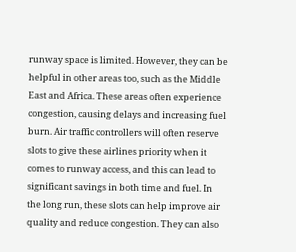runway space is limited. However, they can be helpful in other areas too, such as the Middle East and Africa. These areas often experience congestion, causing delays and increasing fuel burn. Air traffic controllers will often reserve slots to give these airlines priority when it comes to runway access, and this can lead to significant savings in both time and fuel. In the long run, these slots can help improve air quality and reduce congestion. They can also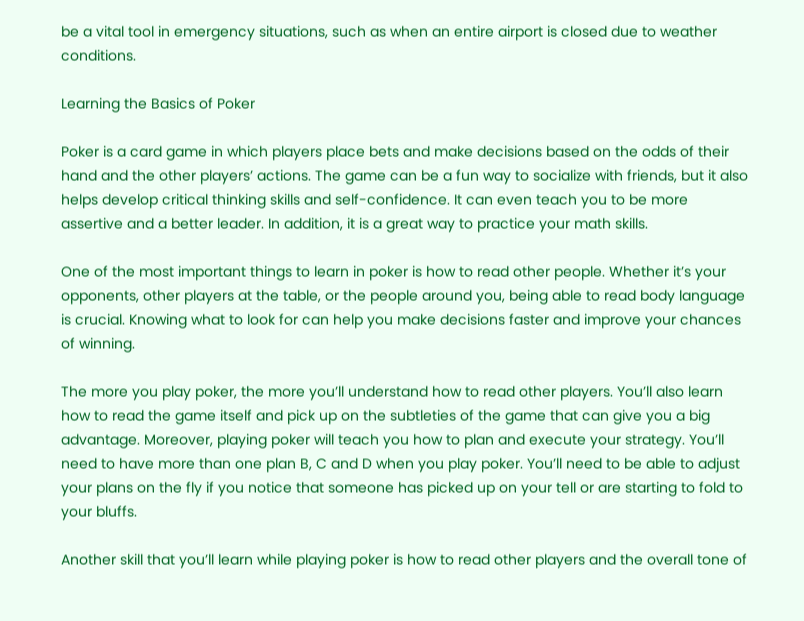be a vital tool in emergency situations, such as when an entire airport is closed due to weather conditions.

Learning the Basics of Poker

Poker is a card game in which players place bets and make decisions based on the odds of their hand and the other players’ actions. The game can be a fun way to socialize with friends, but it also helps develop critical thinking skills and self-confidence. It can even teach you to be more assertive and a better leader. In addition, it is a great way to practice your math skills.

One of the most important things to learn in poker is how to read other people. Whether it’s your opponents, other players at the table, or the people around you, being able to read body language is crucial. Knowing what to look for can help you make decisions faster and improve your chances of winning.

The more you play poker, the more you’ll understand how to read other players. You’ll also learn how to read the game itself and pick up on the subtleties of the game that can give you a big advantage. Moreover, playing poker will teach you how to plan and execute your strategy. You’ll need to have more than one plan B, C and D when you play poker. You’ll need to be able to adjust your plans on the fly if you notice that someone has picked up on your tell or are starting to fold to your bluffs.

Another skill that you’ll learn while playing poker is how to read other players and the overall tone of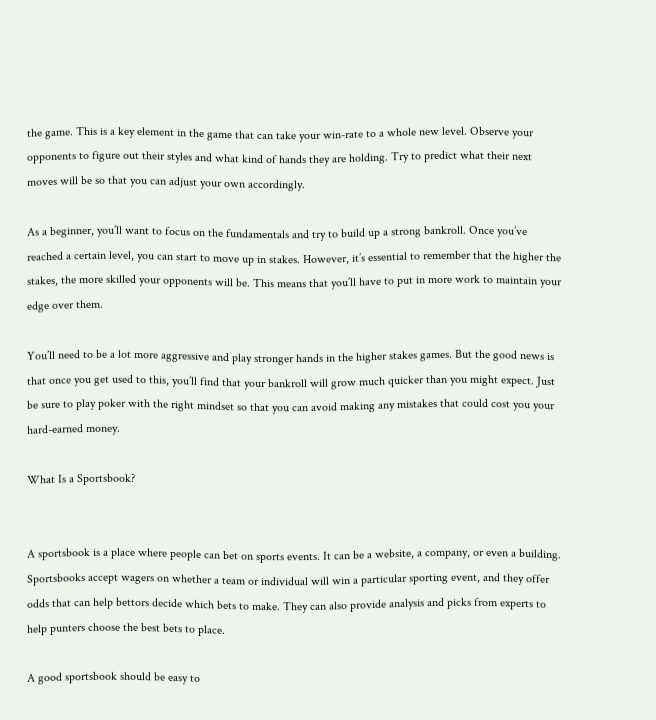the game. This is a key element in the game that can take your win-rate to a whole new level. Observe your opponents to figure out their styles and what kind of hands they are holding. Try to predict what their next moves will be so that you can adjust your own accordingly.

As a beginner, you’ll want to focus on the fundamentals and try to build up a strong bankroll. Once you’ve reached a certain level, you can start to move up in stakes. However, it’s essential to remember that the higher the stakes, the more skilled your opponents will be. This means that you’ll have to put in more work to maintain your edge over them.

You’ll need to be a lot more aggressive and play stronger hands in the higher stakes games. But the good news is that once you get used to this, you’ll find that your bankroll will grow much quicker than you might expect. Just be sure to play poker with the right mindset so that you can avoid making any mistakes that could cost you your hard-earned money.

What Is a Sportsbook?


A sportsbook is a place where people can bet on sports events. It can be a website, a company, or even a building. Sportsbooks accept wagers on whether a team or individual will win a particular sporting event, and they offer odds that can help bettors decide which bets to make. They can also provide analysis and picks from experts to help punters choose the best bets to place.

A good sportsbook should be easy to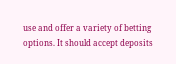use and offer a variety of betting options. It should accept deposits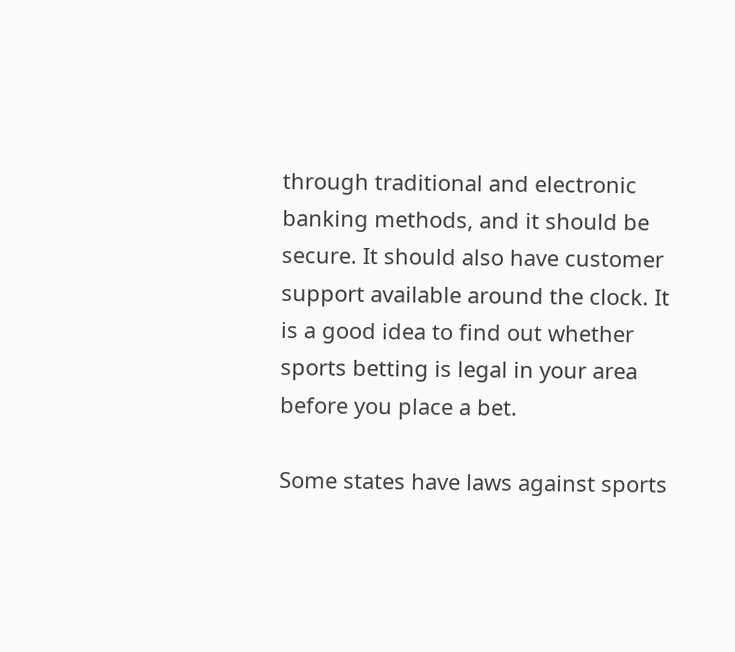through traditional and electronic banking methods, and it should be secure. It should also have customer support available around the clock. It is a good idea to find out whether sports betting is legal in your area before you place a bet.

Some states have laws against sports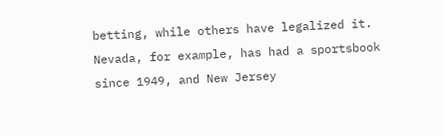betting, while others have legalized it. Nevada, for example, has had a sportsbook since 1949, and New Jersey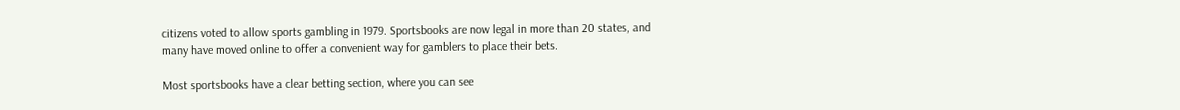citizens voted to allow sports gambling in 1979. Sportsbooks are now legal in more than 20 states, and many have moved online to offer a convenient way for gamblers to place their bets.

Most sportsbooks have a clear betting section, where you can see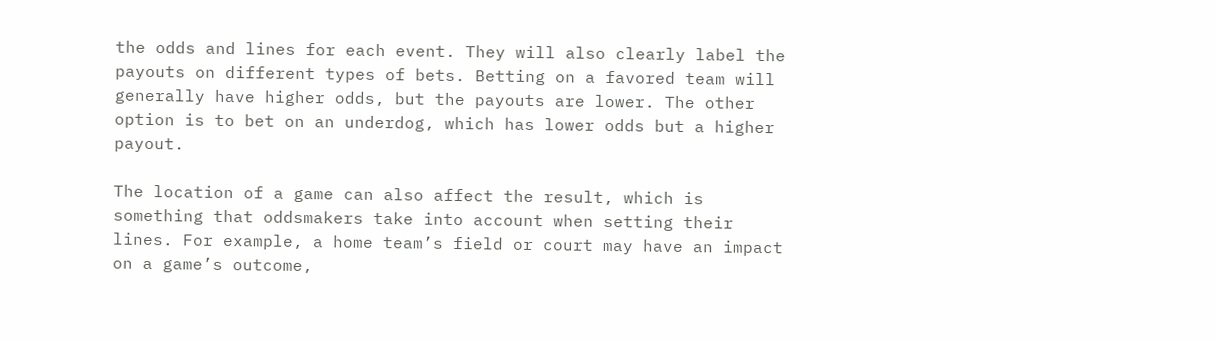the odds and lines for each event. They will also clearly label the payouts on different types of bets. Betting on a favored team will generally have higher odds, but the payouts are lower. The other option is to bet on an underdog, which has lower odds but a higher payout.

The location of a game can also affect the result, which is something that oddsmakers take into account when setting their lines. For example, a home team’s field or court may have an impact on a game’s outcome,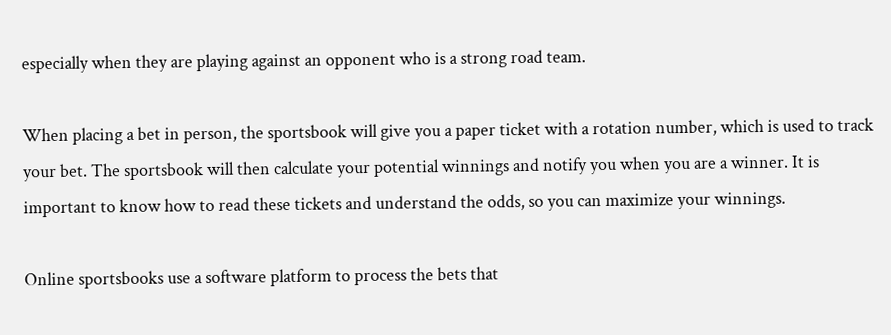especially when they are playing against an opponent who is a strong road team.

When placing a bet in person, the sportsbook will give you a paper ticket with a rotation number, which is used to track your bet. The sportsbook will then calculate your potential winnings and notify you when you are a winner. It is important to know how to read these tickets and understand the odds, so you can maximize your winnings.

Online sportsbooks use a software platform to process the bets that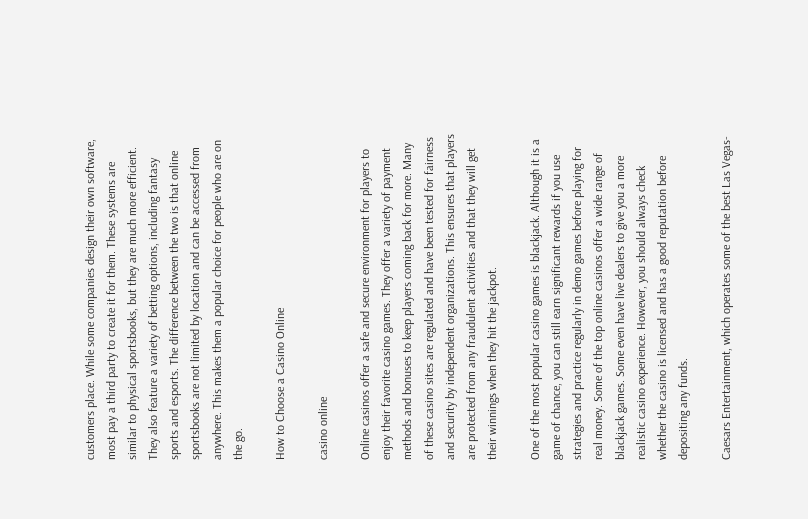customers place. While some companies design their own software, most pay a third party to create it for them. These systems are similar to physical sportsbooks, but they are much more efficient. They also feature a variety of betting options, including fantasy sports and esports. The difference between the two is that online sportsbooks are not limited by location and can be accessed from anywhere. This makes them a popular choice for people who are on the go.

How to Choose a Casino Online

casino online

Online casinos offer a safe and secure environment for players to enjoy their favorite casino games. They offer a variety of payment methods and bonuses to keep players coming back for more. Many of these casino sites are regulated and have been tested for fairness and security by independent organizations. This ensures that players are protected from any fraudulent activities and that they will get their winnings when they hit the jackpot.

One of the most popular casino games is blackjack. Although it is a game of chance, you can still earn significant rewards if you use strategies and practice regularly in demo games before playing for real money. Some of the top online casinos offer a wide range of blackjack games. Some even have live dealers to give you a more realistic casino experience. However, you should always check whether the casino is licensed and has a good reputation before depositing any funds.

Caesars Entertainment, which operates some of the best Las Vegas-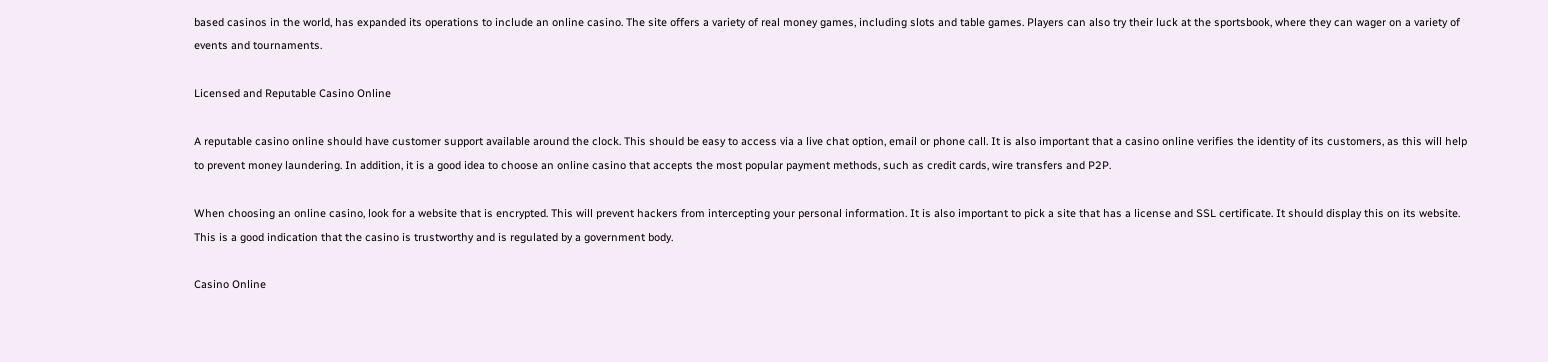based casinos in the world, has expanded its operations to include an online casino. The site offers a variety of real money games, including slots and table games. Players can also try their luck at the sportsbook, where they can wager on a variety of events and tournaments.

Licensed and Reputable Casino Online

A reputable casino online should have customer support available around the clock. This should be easy to access via a live chat option, email or phone call. It is also important that a casino online verifies the identity of its customers, as this will help to prevent money laundering. In addition, it is a good idea to choose an online casino that accepts the most popular payment methods, such as credit cards, wire transfers and P2P.

When choosing an online casino, look for a website that is encrypted. This will prevent hackers from intercepting your personal information. It is also important to pick a site that has a license and SSL certificate. It should display this on its website. This is a good indication that the casino is trustworthy and is regulated by a government body.

Casino Online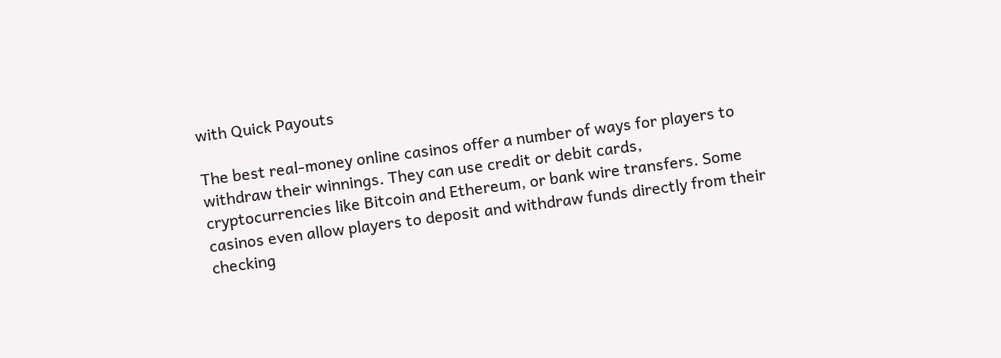with Quick Payouts

The best real-money online casinos offer a number of ways for players to withdraw their winnings. They can use credit or debit cards, cryptocurrencies like Bitcoin and Ethereum, or bank wire transfers. Some casinos even allow players to deposit and withdraw funds directly from their checking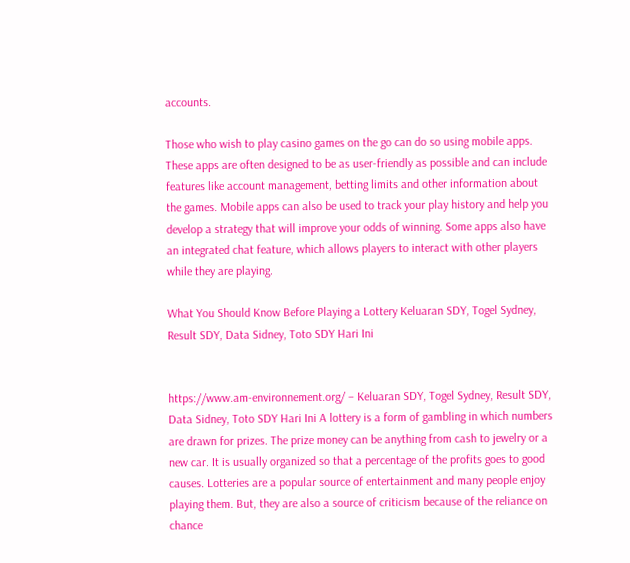accounts.

Those who wish to play casino games on the go can do so using mobile apps. These apps are often designed to be as user-friendly as possible and can include features like account management, betting limits and other information about the games. Mobile apps can also be used to track your play history and help you develop a strategy that will improve your odds of winning. Some apps also have an integrated chat feature, which allows players to interact with other players while they are playing.

What You Should Know Before Playing a Lottery Keluaran SDY, Togel Sydney, Result SDY, Data Sidney, Toto SDY Hari Ini


https://www.am-environnement.org/ – Keluaran SDY, Togel Sydney, Result SDY, Data Sidney, Toto SDY Hari Ini A lottery is a form of gambling in which numbers are drawn for prizes. The prize money can be anything from cash to jewelry or a new car. It is usually organized so that a percentage of the profits goes to good causes. Lotteries are a popular source of entertainment and many people enjoy playing them. But, they are also a source of criticism because of the reliance on chance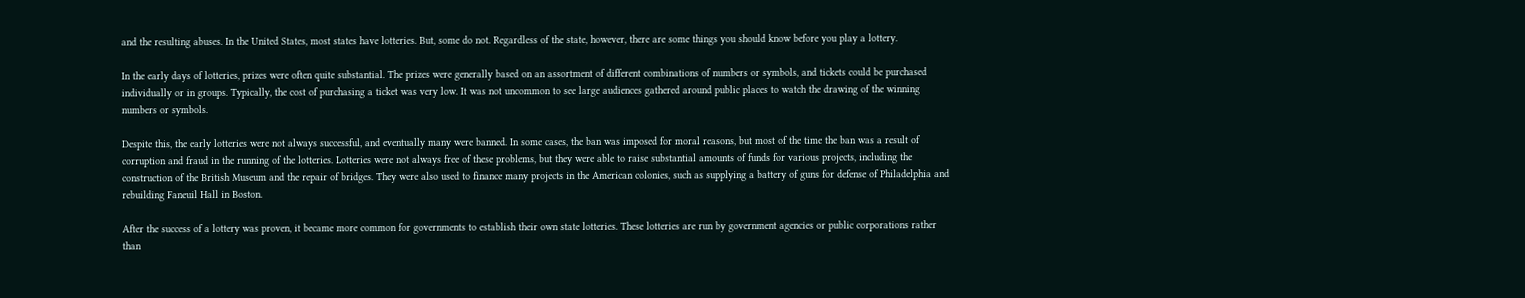and the resulting abuses. In the United States, most states have lotteries. But, some do not. Regardless of the state, however, there are some things you should know before you play a lottery.

In the early days of lotteries, prizes were often quite substantial. The prizes were generally based on an assortment of different combinations of numbers or symbols, and tickets could be purchased individually or in groups. Typically, the cost of purchasing a ticket was very low. It was not uncommon to see large audiences gathered around public places to watch the drawing of the winning numbers or symbols.

Despite this, the early lotteries were not always successful, and eventually many were banned. In some cases, the ban was imposed for moral reasons, but most of the time the ban was a result of corruption and fraud in the running of the lotteries. Lotteries were not always free of these problems, but they were able to raise substantial amounts of funds for various projects, including the construction of the British Museum and the repair of bridges. They were also used to finance many projects in the American colonies, such as supplying a battery of guns for defense of Philadelphia and rebuilding Faneuil Hall in Boston.

After the success of a lottery was proven, it became more common for governments to establish their own state lotteries. These lotteries are run by government agencies or public corporations rather than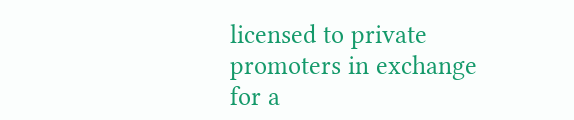licensed to private promoters in exchange for a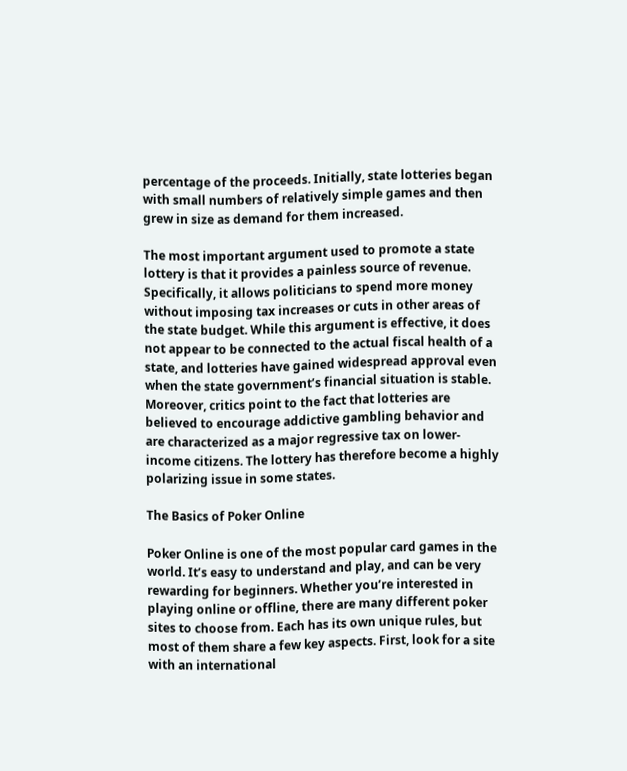percentage of the proceeds. Initially, state lotteries began with small numbers of relatively simple games and then grew in size as demand for them increased.

The most important argument used to promote a state lottery is that it provides a painless source of revenue. Specifically, it allows politicians to spend more money without imposing tax increases or cuts in other areas of the state budget. While this argument is effective, it does not appear to be connected to the actual fiscal health of a state, and lotteries have gained widespread approval even when the state government’s financial situation is stable. Moreover, critics point to the fact that lotteries are believed to encourage addictive gambling behavior and are characterized as a major regressive tax on lower-income citizens. The lottery has therefore become a highly polarizing issue in some states.

The Basics of Poker Online

Poker Online is one of the most popular card games in the world. It’s easy to understand and play, and can be very rewarding for beginners. Whether you’re interested in playing online or offline, there are many different poker sites to choose from. Each has its own unique rules, but most of them share a few key aspects. First, look for a site with an international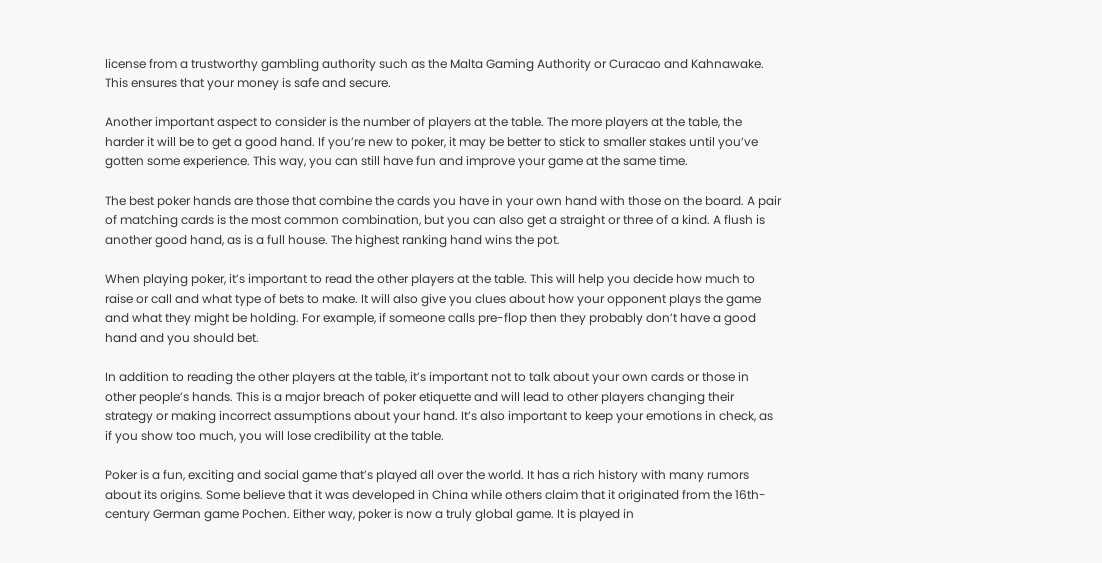license from a trustworthy gambling authority such as the Malta Gaming Authority or Curacao and Kahnawake. This ensures that your money is safe and secure.

Another important aspect to consider is the number of players at the table. The more players at the table, the harder it will be to get a good hand. If you’re new to poker, it may be better to stick to smaller stakes until you’ve gotten some experience. This way, you can still have fun and improve your game at the same time.

The best poker hands are those that combine the cards you have in your own hand with those on the board. A pair of matching cards is the most common combination, but you can also get a straight or three of a kind. A flush is another good hand, as is a full house. The highest ranking hand wins the pot.

When playing poker, it’s important to read the other players at the table. This will help you decide how much to raise or call and what type of bets to make. It will also give you clues about how your opponent plays the game and what they might be holding. For example, if someone calls pre-flop then they probably don’t have a good hand and you should bet.

In addition to reading the other players at the table, it’s important not to talk about your own cards or those in other people’s hands. This is a major breach of poker etiquette and will lead to other players changing their strategy or making incorrect assumptions about your hand. It’s also important to keep your emotions in check, as if you show too much, you will lose credibility at the table.

Poker is a fun, exciting and social game that’s played all over the world. It has a rich history with many rumors about its origins. Some believe that it was developed in China while others claim that it originated from the 16th-century German game Pochen. Either way, poker is now a truly global game. It is played in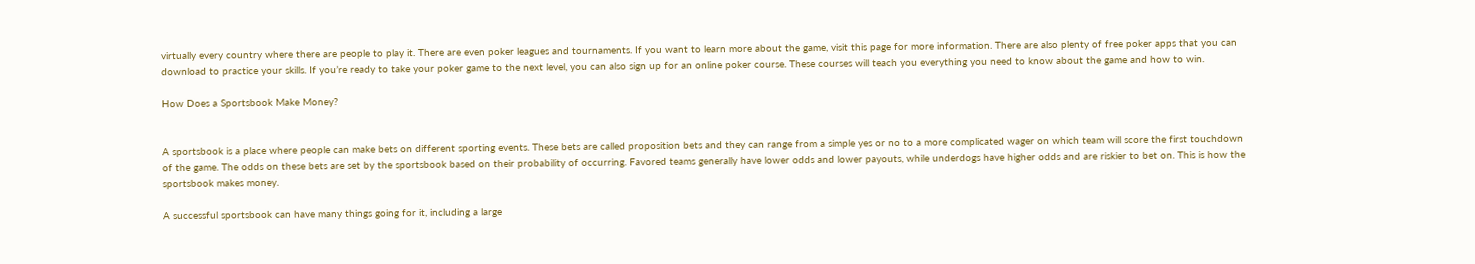virtually every country where there are people to play it. There are even poker leagues and tournaments. If you want to learn more about the game, visit this page for more information. There are also plenty of free poker apps that you can download to practice your skills. If you’re ready to take your poker game to the next level, you can also sign up for an online poker course. These courses will teach you everything you need to know about the game and how to win.

How Does a Sportsbook Make Money?


A sportsbook is a place where people can make bets on different sporting events. These bets are called proposition bets and they can range from a simple yes or no to a more complicated wager on which team will score the first touchdown of the game. The odds on these bets are set by the sportsbook based on their probability of occurring. Favored teams generally have lower odds and lower payouts, while underdogs have higher odds and are riskier to bet on. This is how the sportsbook makes money.

A successful sportsbook can have many things going for it, including a large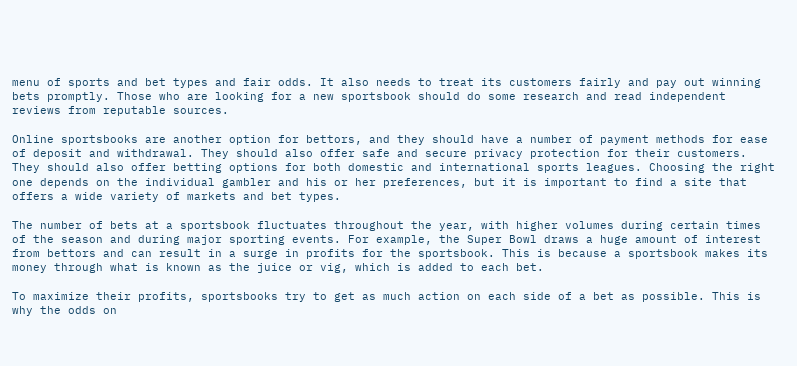menu of sports and bet types and fair odds. It also needs to treat its customers fairly and pay out winning bets promptly. Those who are looking for a new sportsbook should do some research and read independent reviews from reputable sources.

Online sportsbooks are another option for bettors, and they should have a number of payment methods for ease of deposit and withdrawal. They should also offer safe and secure privacy protection for their customers. They should also offer betting options for both domestic and international sports leagues. Choosing the right one depends on the individual gambler and his or her preferences, but it is important to find a site that offers a wide variety of markets and bet types.

The number of bets at a sportsbook fluctuates throughout the year, with higher volumes during certain times of the season and during major sporting events. For example, the Super Bowl draws a huge amount of interest from bettors and can result in a surge in profits for the sportsbook. This is because a sportsbook makes its money through what is known as the juice or vig, which is added to each bet.

To maximize their profits, sportsbooks try to get as much action on each side of a bet as possible. This is why the odds on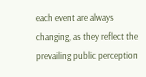each event are always changing, as they reflect the prevailing public perception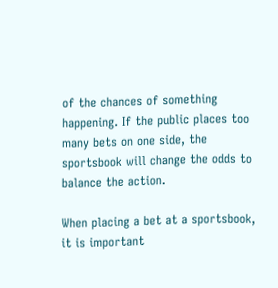of the chances of something happening. If the public places too many bets on one side, the sportsbook will change the odds to balance the action.

When placing a bet at a sportsbook, it is important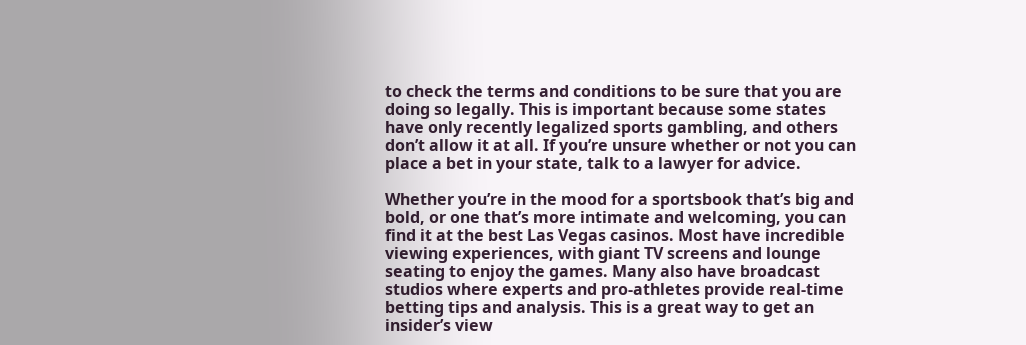to check the terms and conditions to be sure that you are doing so legally. This is important because some states have only recently legalized sports gambling, and others don’t allow it at all. If you’re unsure whether or not you can place a bet in your state, talk to a lawyer for advice.

Whether you’re in the mood for a sportsbook that’s big and bold, or one that’s more intimate and welcoming, you can find it at the best Las Vegas casinos. Most have incredible viewing experiences, with giant TV screens and lounge seating to enjoy the games. Many also have broadcast studios where experts and pro-athletes provide real-time betting tips and analysis. This is a great way to get an insider’s view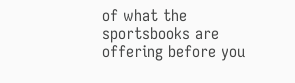of what the sportsbooks are offering before you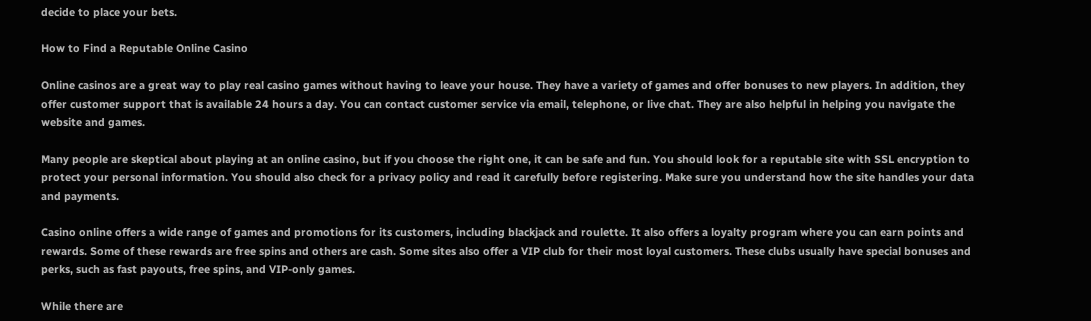decide to place your bets.

How to Find a Reputable Online Casino

Online casinos are a great way to play real casino games without having to leave your house. They have a variety of games and offer bonuses to new players. In addition, they offer customer support that is available 24 hours a day. You can contact customer service via email, telephone, or live chat. They are also helpful in helping you navigate the website and games.

Many people are skeptical about playing at an online casino, but if you choose the right one, it can be safe and fun. You should look for a reputable site with SSL encryption to protect your personal information. You should also check for a privacy policy and read it carefully before registering. Make sure you understand how the site handles your data and payments.

Casino online offers a wide range of games and promotions for its customers, including blackjack and roulette. It also offers a loyalty program where you can earn points and rewards. Some of these rewards are free spins and others are cash. Some sites also offer a VIP club for their most loyal customers. These clubs usually have special bonuses and perks, such as fast payouts, free spins, and VIP-only games.

While there are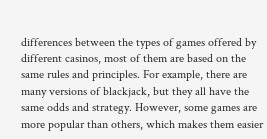differences between the types of games offered by different casinos, most of them are based on the same rules and principles. For example, there are many versions of blackjack, but they all have the same odds and strategy. However, some games are more popular than others, which makes them easier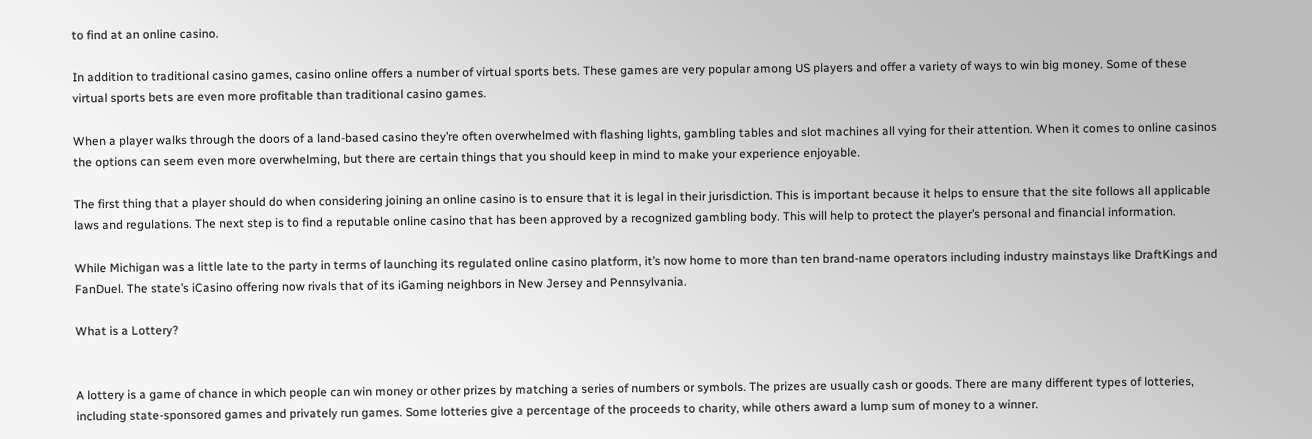to find at an online casino.

In addition to traditional casino games, casino online offers a number of virtual sports bets. These games are very popular among US players and offer a variety of ways to win big money. Some of these virtual sports bets are even more profitable than traditional casino games.

When a player walks through the doors of a land-based casino they’re often overwhelmed with flashing lights, gambling tables and slot machines all vying for their attention. When it comes to online casinos the options can seem even more overwhelming, but there are certain things that you should keep in mind to make your experience enjoyable.

The first thing that a player should do when considering joining an online casino is to ensure that it is legal in their jurisdiction. This is important because it helps to ensure that the site follows all applicable laws and regulations. The next step is to find a reputable online casino that has been approved by a recognized gambling body. This will help to protect the player’s personal and financial information.

While Michigan was a little late to the party in terms of launching its regulated online casino platform, it’s now home to more than ten brand-name operators including industry mainstays like DraftKings and FanDuel. The state’s iCasino offering now rivals that of its iGaming neighbors in New Jersey and Pennsylvania.

What is a Lottery?


A lottery is a game of chance in which people can win money or other prizes by matching a series of numbers or symbols. The prizes are usually cash or goods. There are many different types of lotteries, including state-sponsored games and privately run games. Some lotteries give a percentage of the proceeds to charity, while others award a lump sum of money to a winner.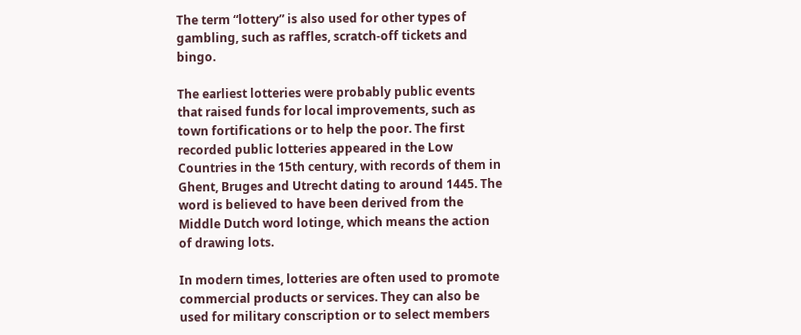The term “lottery” is also used for other types of gambling, such as raffles, scratch-off tickets and bingo.

The earliest lotteries were probably public events that raised funds for local improvements, such as town fortifications or to help the poor. The first recorded public lotteries appeared in the Low Countries in the 15th century, with records of them in Ghent, Bruges and Utrecht dating to around 1445. The word is believed to have been derived from the Middle Dutch word lotinge, which means the action of drawing lots.

In modern times, lotteries are often used to promote commercial products or services. They can also be used for military conscription or to select members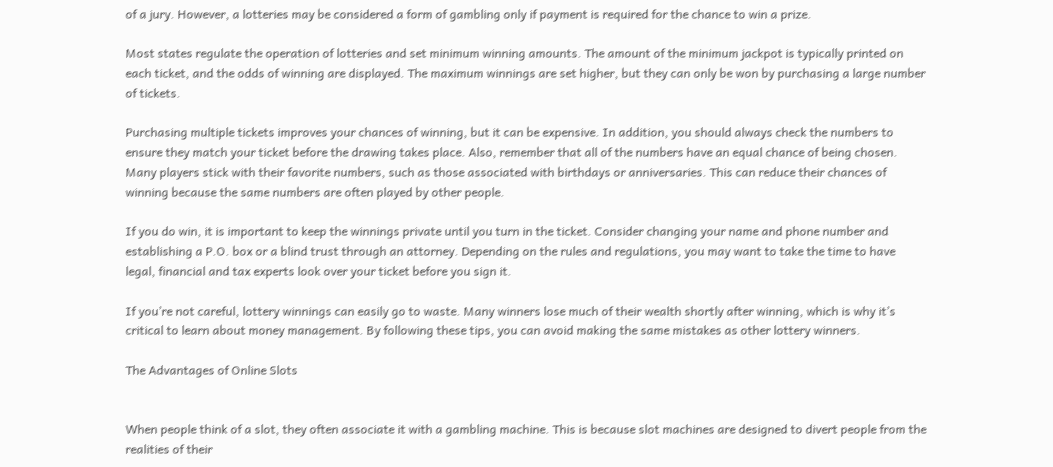of a jury. However, a lotteries may be considered a form of gambling only if payment is required for the chance to win a prize.

Most states regulate the operation of lotteries and set minimum winning amounts. The amount of the minimum jackpot is typically printed on each ticket, and the odds of winning are displayed. The maximum winnings are set higher, but they can only be won by purchasing a large number of tickets.

Purchasing multiple tickets improves your chances of winning, but it can be expensive. In addition, you should always check the numbers to ensure they match your ticket before the drawing takes place. Also, remember that all of the numbers have an equal chance of being chosen. Many players stick with their favorite numbers, such as those associated with birthdays or anniversaries. This can reduce their chances of winning because the same numbers are often played by other people.

If you do win, it is important to keep the winnings private until you turn in the ticket. Consider changing your name and phone number and establishing a P.O. box or a blind trust through an attorney. Depending on the rules and regulations, you may want to take the time to have legal, financial and tax experts look over your ticket before you sign it.

If you’re not careful, lottery winnings can easily go to waste. Many winners lose much of their wealth shortly after winning, which is why it’s critical to learn about money management. By following these tips, you can avoid making the same mistakes as other lottery winners.

The Advantages of Online Slots


When people think of a slot, they often associate it with a gambling machine. This is because slot machines are designed to divert people from the realities of their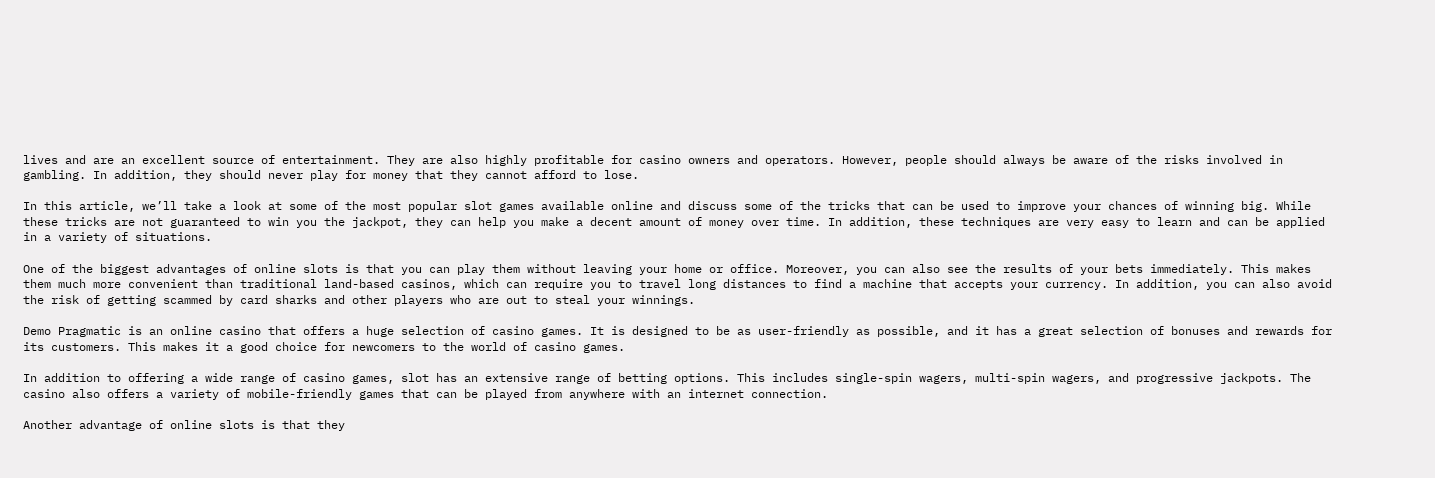lives and are an excellent source of entertainment. They are also highly profitable for casino owners and operators. However, people should always be aware of the risks involved in gambling. In addition, they should never play for money that they cannot afford to lose.

In this article, we’ll take a look at some of the most popular slot games available online and discuss some of the tricks that can be used to improve your chances of winning big. While these tricks are not guaranteed to win you the jackpot, they can help you make a decent amount of money over time. In addition, these techniques are very easy to learn and can be applied in a variety of situations.

One of the biggest advantages of online slots is that you can play them without leaving your home or office. Moreover, you can also see the results of your bets immediately. This makes them much more convenient than traditional land-based casinos, which can require you to travel long distances to find a machine that accepts your currency. In addition, you can also avoid the risk of getting scammed by card sharks and other players who are out to steal your winnings.

Demo Pragmatic is an online casino that offers a huge selection of casino games. It is designed to be as user-friendly as possible, and it has a great selection of bonuses and rewards for its customers. This makes it a good choice for newcomers to the world of casino games.

In addition to offering a wide range of casino games, slot has an extensive range of betting options. This includes single-spin wagers, multi-spin wagers, and progressive jackpots. The casino also offers a variety of mobile-friendly games that can be played from anywhere with an internet connection.

Another advantage of online slots is that they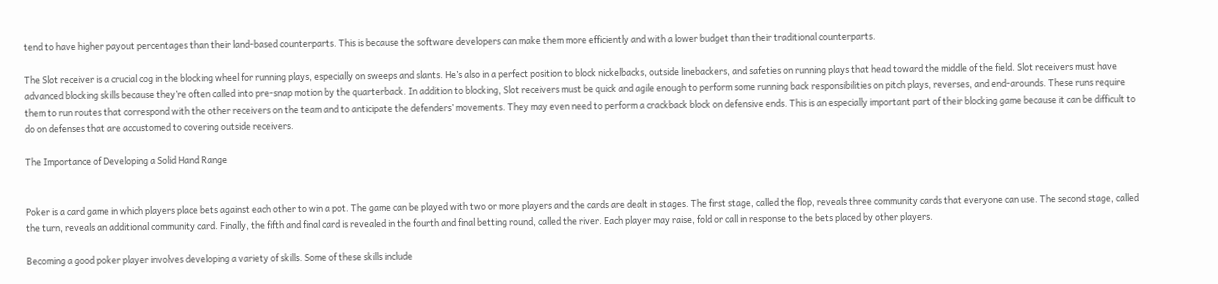tend to have higher payout percentages than their land-based counterparts. This is because the software developers can make them more efficiently and with a lower budget than their traditional counterparts.

The Slot receiver is a crucial cog in the blocking wheel for running plays, especially on sweeps and slants. He’s also in a perfect position to block nickelbacks, outside linebackers, and safeties on running plays that head toward the middle of the field. Slot receivers must have advanced blocking skills because they’re often called into pre-snap motion by the quarterback. In addition to blocking, Slot receivers must be quick and agile enough to perform some running back responsibilities on pitch plays, reverses, and end-arounds. These runs require them to run routes that correspond with the other receivers on the team and to anticipate the defenders’ movements. They may even need to perform a crackback block on defensive ends. This is an especially important part of their blocking game because it can be difficult to do on defenses that are accustomed to covering outside receivers.

The Importance of Developing a Solid Hand Range


Poker is a card game in which players place bets against each other to win a pot. The game can be played with two or more players and the cards are dealt in stages. The first stage, called the flop, reveals three community cards that everyone can use. The second stage, called the turn, reveals an additional community card. Finally, the fifth and final card is revealed in the fourth and final betting round, called the river. Each player may raise, fold or call in response to the bets placed by other players.

Becoming a good poker player involves developing a variety of skills. Some of these skills include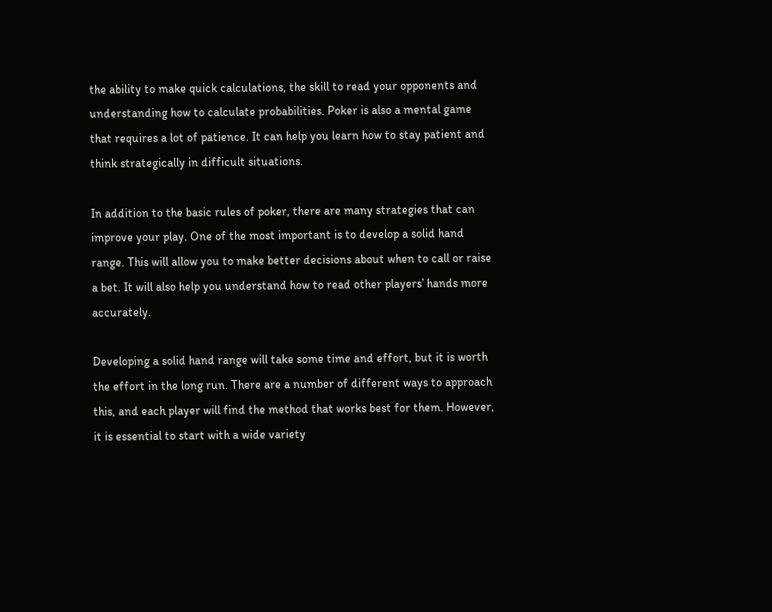the ability to make quick calculations, the skill to read your opponents and understanding how to calculate probabilities. Poker is also a mental game that requires a lot of patience. It can help you learn how to stay patient and think strategically in difficult situations.

In addition to the basic rules of poker, there are many strategies that can improve your play. One of the most important is to develop a solid hand range. This will allow you to make better decisions about when to call or raise a bet. It will also help you understand how to read other players’ hands more accurately.

Developing a solid hand range will take some time and effort, but it is worth the effort in the long run. There are a number of different ways to approach this, and each player will find the method that works best for them. However, it is essential to start with a wide variety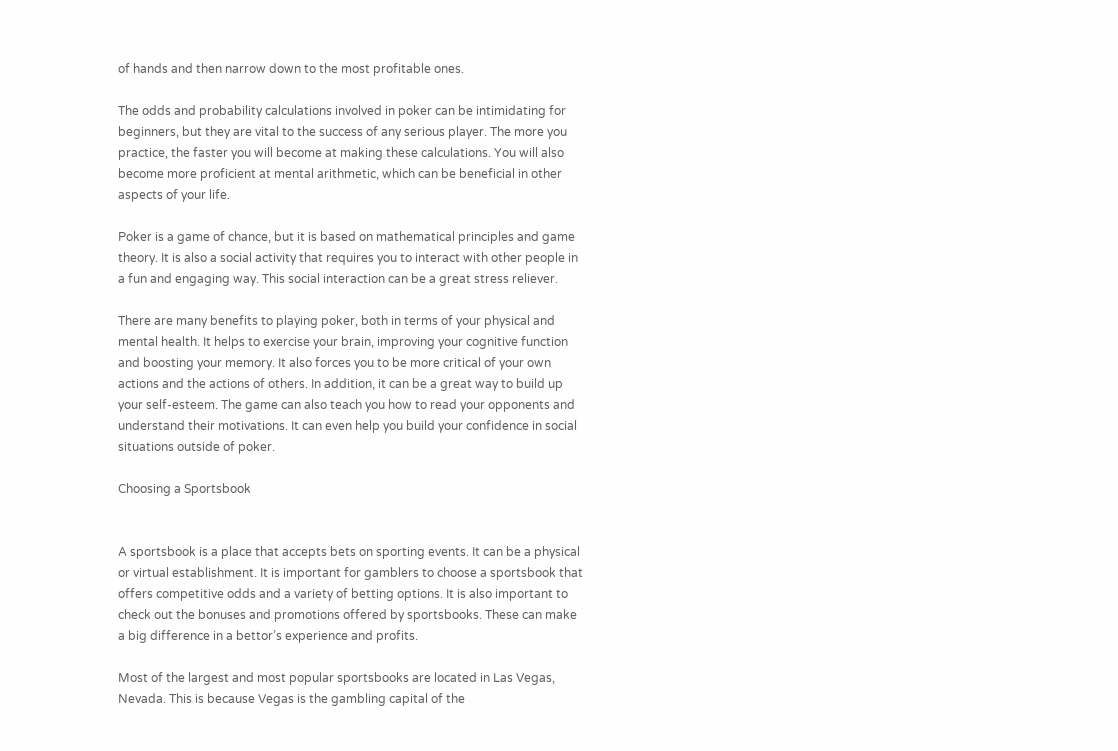of hands and then narrow down to the most profitable ones.

The odds and probability calculations involved in poker can be intimidating for beginners, but they are vital to the success of any serious player. The more you practice, the faster you will become at making these calculations. You will also become more proficient at mental arithmetic, which can be beneficial in other aspects of your life.

Poker is a game of chance, but it is based on mathematical principles and game theory. It is also a social activity that requires you to interact with other people in a fun and engaging way. This social interaction can be a great stress reliever.

There are many benefits to playing poker, both in terms of your physical and mental health. It helps to exercise your brain, improving your cognitive function and boosting your memory. It also forces you to be more critical of your own actions and the actions of others. In addition, it can be a great way to build up your self-esteem. The game can also teach you how to read your opponents and understand their motivations. It can even help you build your confidence in social situations outside of poker.

Choosing a Sportsbook


A sportsbook is a place that accepts bets on sporting events. It can be a physical or virtual establishment. It is important for gamblers to choose a sportsbook that offers competitive odds and a variety of betting options. It is also important to check out the bonuses and promotions offered by sportsbooks. These can make a big difference in a bettor’s experience and profits.

Most of the largest and most popular sportsbooks are located in Las Vegas, Nevada. This is because Vegas is the gambling capital of the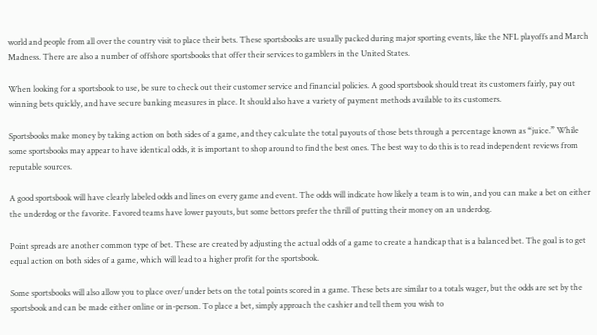world and people from all over the country visit to place their bets. These sportsbooks are usually packed during major sporting events, like the NFL playoffs and March Madness. There are also a number of offshore sportsbooks that offer their services to gamblers in the United States.

When looking for a sportsbook to use, be sure to check out their customer service and financial policies. A good sportsbook should treat its customers fairly, pay out winning bets quickly, and have secure banking measures in place. It should also have a variety of payment methods available to its customers.

Sportsbooks make money by taking action on both sides of a game, and they calculate the total payouts of those bets through a percentage known as “juice.” While some sportsbooks may appear to have identical odds, it is important to shop around to find the best ones. The best way to do this is to read independent reviews from reputable sources.

A good sportsbook will have clearly labeled odds and lines on every game and event. The odds will indicate how likely a team is to win, and you can make a bet on either the underdog or the favorite. Favored teams have lower payouts, but some bettors prefer the thrill of putting their money on an underdog.

Point spreads are another common type of bet. These are created by adjusting the actual odds of a game to create a handicap that is a balanced bet. The goal is to get equal action on both sides of a game, which will lead to a higher profit for the sportsbook.

Some sportsbooks will also allow you to place over/under bets on the total points scored in a game. These bets are similar to a totals wager, but the odds are set by the sportsbook and can be made either online or in-person. To place a bet, simply approach the cashier and tell them you wish to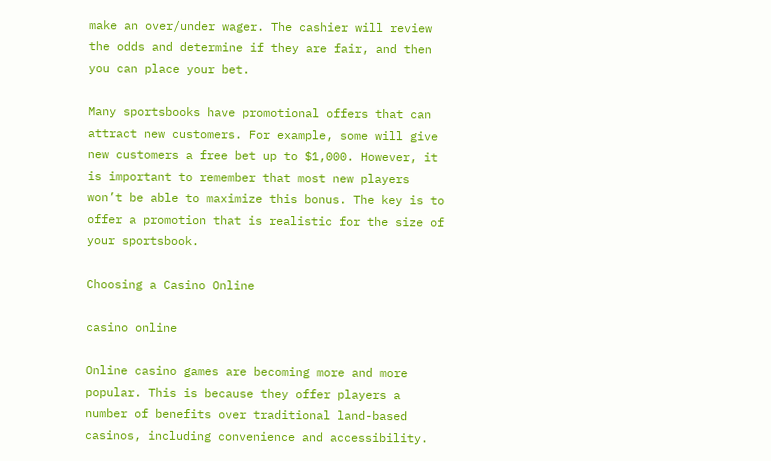make an over/under wager. The cashier will review the odds and determine if they are fair, and then you can place your bet.

Many sportsbooks have promotional offers that can attract new customers. For example, some will give new customers a free bet up to $1,000. However, it is important to remember that most new players won’t be able to maximize this bonus. The key is to offer a promotion that is realistic for the size of your sportsbook.

Choosing a Casino Online

casino online

Online casino games are becoming more and more popular. This is because they offer players a number of benefits over traditional land-based casinos, including convenience and accessibility.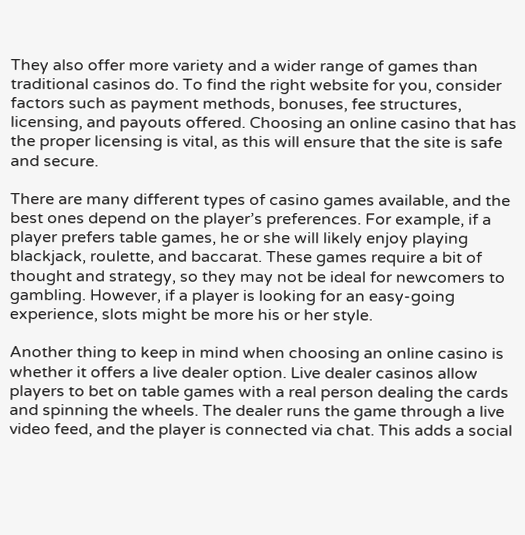They also offer more variety and a wider range of games than traditional casinos do. To find the right website for you, consider factors such as payment methods, bonuses, fee structures, licensing, and payouts offered. Choosing an online casino that has the proper licensing is vital, as this will ensure that the site is safe and secure.

There are many different types of casino games available, and the best ones depend on the player’s preferences. For example, if a player prefers table games, he or she will likely enjoy playing blackjack, roulette, and baccarat. These games require a bit of thought and strategy, so they may not be ideal for newcomers to gambling. However, if a player is looking for an easy-going experience, slots might be more his or her style.

Another thing to keep in mind when choosing an online casino is whether it offers a live dealer option. Live dealer casinos allow players to bet on table games with a real person dealing the cards and spinning the wheels. The dealer runs the game through a live video feed, and the player is connected via chat. This adds a social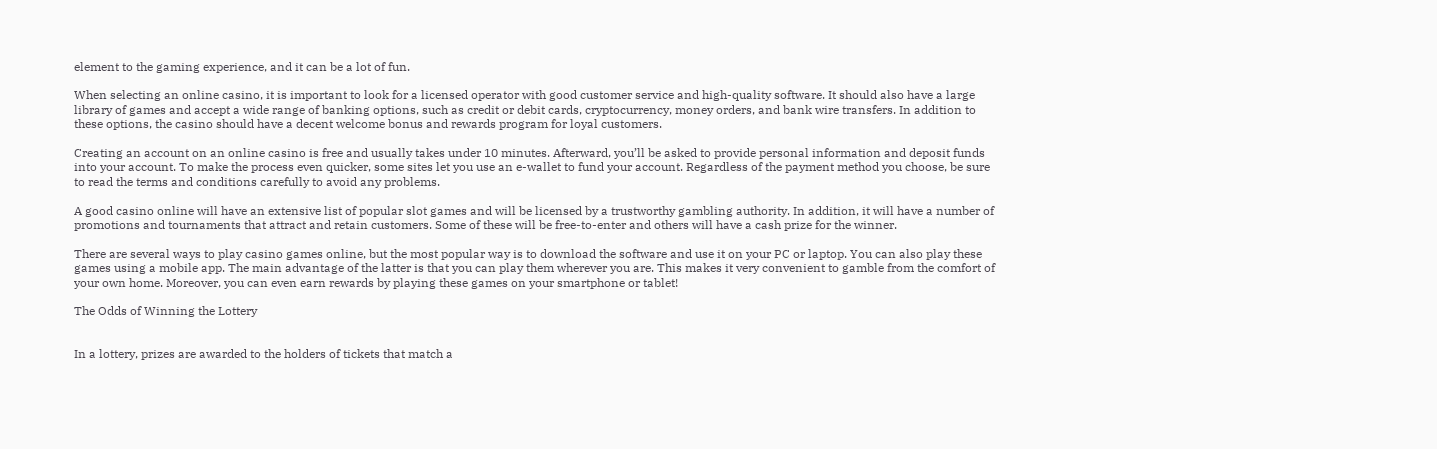element to the gaming experience, and it can be a lot of fun.

When selecting an online casino, it is important to look for a licensed operator with good customer service and high-quality software. It should also have a large library of games and accept a wide range of banking options, such as credit or debit cards, cryptocurrency, money orders, and bank wire transfers. In addition to these options, the casino should have a decent welcome bonus and rewards program for loyal customers.

Creating an account on an online casino is free and usually takes under 10 minutes. Afterward, you’ll be asked to provide personal information and deposit funds into your account. To make the process even quicker, some sites let you use an e-wallet to fund your account. Regardless of the payment method you choose, be sure to read the terms and conditions carefully to avoid any problems.

A good casino online will have an extensive list of popular slot games and will be licensed by a trustworthy gambling authority. In addition, it will have a number of promotions and tournaments that attract and retain customers. Some of these will be free-to-enter and others will have a cash prize for the winner.

There are several ways to play casino games online, but the most popular way is to download the software and use it on your PC or laptop. You can also play these games using a mobile app. The main advantage of the latter is that you can play them wherever you are. This makes it very convenient to gamble from the comfort of your own home. Moreover, you can even earn rewards by playing these games on your smartphone or tablet!

The Odds of Winning the Lottery


In a lottery, prizes are awarded to the holders of tickets that match a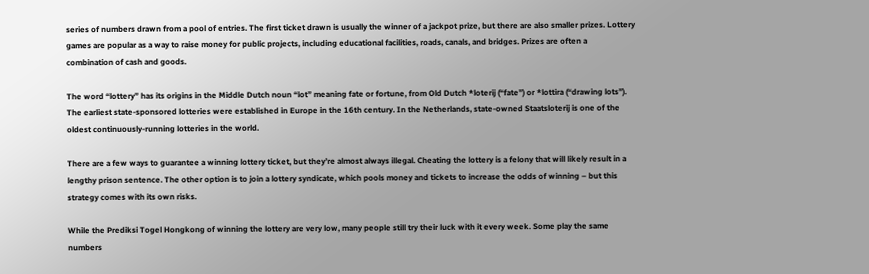series of numbers drawn from a pool of entries. The first ticket drawn is usually the winner of a jackpot prize, but there are also smaller prizes. Lottery games are popular as a way to raise money for public projects, including educational facilities, roads, canals, and bridges. Prizes are often a combination of cash and goods.

The word “lottery” has its origins in the Middle Dutch noun “lot” meaning fate or fortune, from Old Dutch *loterij (“fate”) or *lottira (“drawing lots”). The earliest state-sponsored lotteries were established in Europe in the 16th century. In the Netherlands, state-owned Staatsloterij is one of the oldest continuously-running lotteries in the world.

There are a few ways to guarantee a winning lottery ticket, but they’re almost always illegal. Cheating the lottery is a felony that will likely result in a lengthy prison sentence. The other option is to join a lottery syndicate, which pools money and tickets to increase the odds of winning – but this strategy comes with its own risks.

While the Prediksi Togel Hongkong of winning the lottery are very low, many people still try their luck with it every week. Some play the same numbers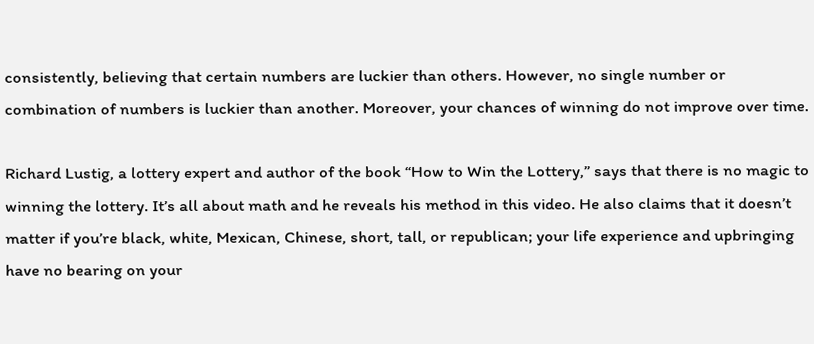consistently, believing that certain numbers are luckier than others. However, no single number or combination of numbers is luckier than another. Moreover, your chances of winning do not improve over time.

Richard Lustig, a lottery expert and author of the book “How to Win the Lottery,” says that there is no magic to winning the lottery. It’s all about math and he reveals his method in this video. He also claims that it doesn’t matter if you’re black, white, Mexican, Chinese, short, tall, or republican; your life experience and upbringing have no bearing on your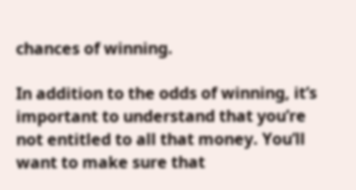chances of winning.

In addition to the odds of winning, it’s important to understand that you’re not entitled to all that money. You’ll want to make sure that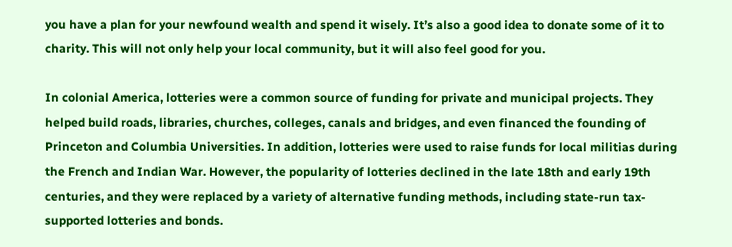you have a plan for your newfound wealth and spend it wisely. It’s also a good idea to donate some of it to charity. This will not only help your local community, but it will also feel good for you.

In colonial America, lotteries were a common source of funding for private and municipal projects. They helped build roads, libraries, churches, colleges, canals and bridges, and even financed the founding of Princeton and Columbia Universities. In addition, lotteries were used to raise funds for local militias during the French and Indian War. However, the popularity of lotteries declined in the late 18th and early 19th centuries, and they were replaced by a variety of alternative funding methods, including state-run tax-supported lotteries and bonds.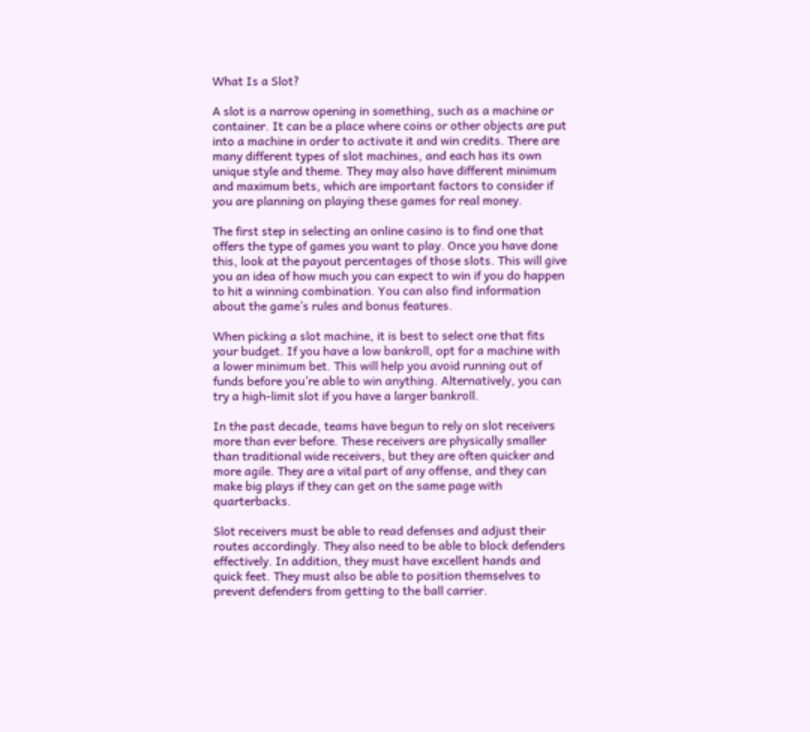What Is a Slot?

A slot is a narrow opening in something, such as a machine or container. It can be a place where coins or other objects are put into a machine in order to activate it and win credits. There are many different types of slot machines, and each has its own unique style and theme. They may also have different minimum and maximum bets, which are important factors to consider if you are planning on playing these games for real money.

The first step in selecting an online casino is to find one that offers the type of games you want to play. Once you have done this, look at the payout percentages of those slots. This will give you an idea of how much you can expect to win if you do happen to hit a winning combination. You can also find information about the game’s rules and bonus features.

When picking a slot machine, it is best to select one that fits your budget. If you have a low bankroll, opt for a machine with a lower minimum bet. This will help you avoid running out of funds before you’re able to win anything. Alternatively, you can try a high-limit slot if you have a larger bankroll.

In the past decade, teams have begun to rely on slot receivers more than ever before. These receivers are physically smaller than traditional wide receivers, but they are often quicker and more agile. They are a vital part of any offense, and they can make big plays if they can get on the same page with quarterbacks.

Slot receivers must be able to read defenses and adjust their routes accordingly. They also need to be able to block defenders effectively. In addition, they must have excellent hands and quick feet. They must also be able to position themselves to prevent defenders from getting to the ball carrier.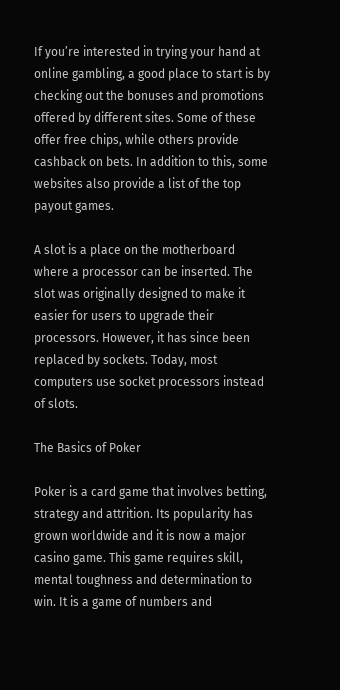If you’re interested in trying your hand at online gambling, a good place to start is by checking out the bonuses and promotions offered by different sites. Some of these offer free chips, while others provide cashback on bets. In addition to this, some websites also provide a list of the top payout games.

A slot is a place on the motherboard where a processor can be inserted. The slot was originally designed to make it easier for users to upgrade their processors. However, it has since been replaced by sockets. Today, most computers use socket processors instead of slots.

The Basics of Poker

Poker is a card game that involves betting, strategy and attrition. Its popularity has grown worldwide and it is now a major casino game. This game requires skill, mental toughness and determination to win. It is a game of numbers and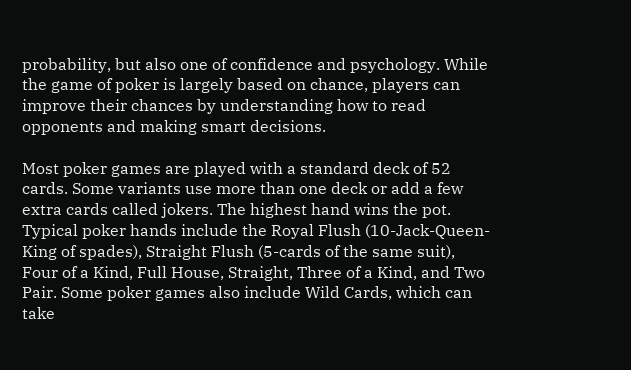probability, but also one of confidence and psychology. While the game of poker is largely based on chance, players can improve their chances by understanding how to read opponents and making smart decisions.

Most poker games are played with a standard deck of 52 cards. Some variants use more than one deck or add a few extra cards called jokers. The highest hand wins the pot. Typical poker hands include the Royal Flush (10-Jack-Queen-King of spades), Straight Flush (5-cards of the same suit), Four of a Kind, Full House, Straight, Three of a Kind, and Two Pair. Some poker games also include Wild Cards, which can take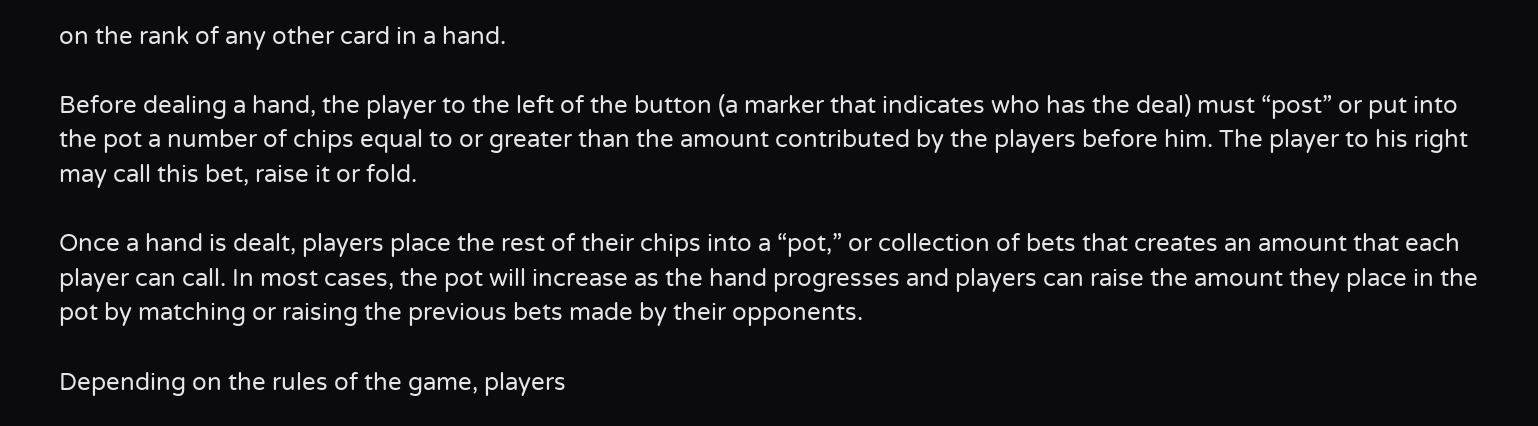on the rank of any other card in a hand.

Before dealing a hand, the player to the left of the button (a marker that indicates who has the deal) must “post” or put into the pot a number of chips equal to or greater than the amount contributed by the players before him. The player to his right may call this bet, raise it or fold.

Once a hand is dealt, players place the rest of their chips into a “pot,” or collection of bets that creates an amount that each player can call. In most cases, the pot will increase as the hand progresses and players can raise the amount they place in the pot by matching or raising the previous bets made by their opponents.

Depending on the rules of the game, players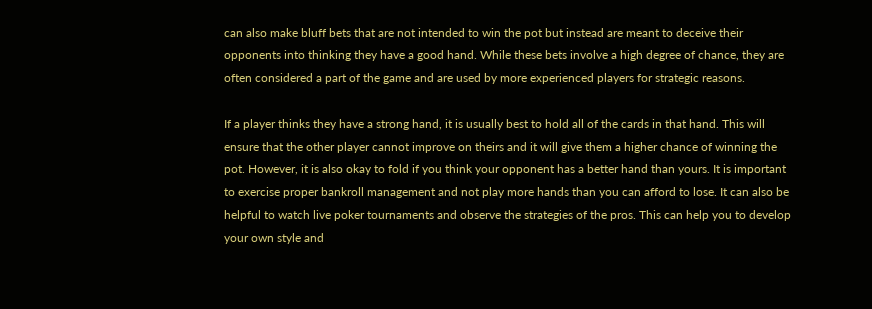can also make bluff bets that are not intended to win the pot but instead are meant to deceive their opponents into thinking they have a good hand. While these bets involve a high degree of chance, they are often considered a part of the game and are used by more experienced players for strategic reasons.

If a player thinks they have a strong hand, it is usually best to hold all of the cards in that hand. This will ensure that the other player cannot improve on theirs and it will give them a higher chance of winning the pot. However, it is also okay to fold if you think your opponent has a better hand than yours. It is important to exercise proper bankroll management and not play more hands than you can afford to lose. It can also be helpful to watch live poker tournaments and observe the strategies of the pros. This can help you to develop your own style and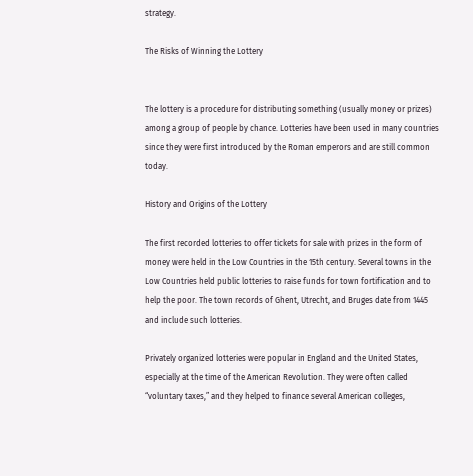strategy.

The Risks of Winning the Lottery


The lottery is a procedure for distributing something (usually money or prizes) among a group of people by chance. Lotteries have been used in many countries since they were first introduced by the Roman emperors and are still common today.

History and Origins of the Lottery

The first recorded lotteries to offer tickets for sale with prizes in the form of money were held in the Low Countries in the 15th century. Several towns in the Low Countries held public lotteries to raise funds for town fortification and to help the poor. The town records of Ghent, Utrecht, and Bruges date from 1445 and include such lotteries.

Privately organized lotteries were popular in England and the United States, especially at the time of the American Revolution. They were often called “voluntary taxes,” and they helped to finance several American colleges,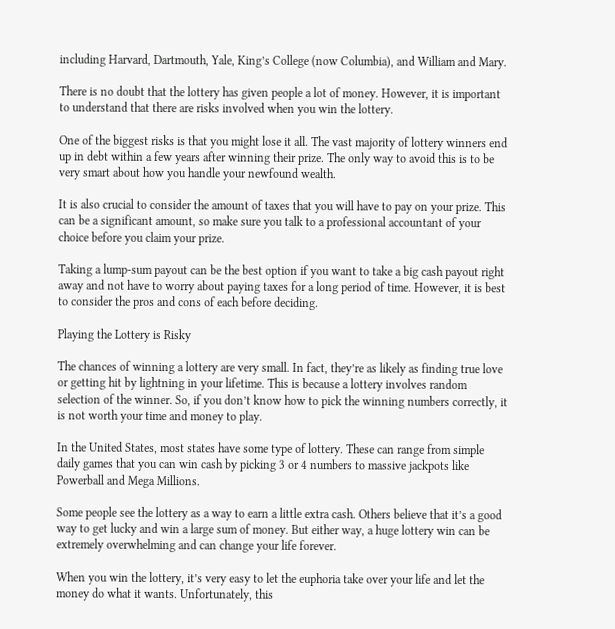including Harvard, Dartmouth, Yale, King’s College (now Columbia), and William and Mary.

There is no doubt that the lottery has given people a lot of money. However, it is important to understand that there are risks involved when you win the lottery.

One of the biggest risks is that you might lose it all. The vast majority of lottery winners end up in debt within a few years after winning their prize. The only way to avoid this is to be very smart about how you handle your newfound wealth.

It is also crucial to consider the amount of taxes that you will have to pay on your prize. This can be a significant amount, so make sure you talk to a professional accountant of your choice before you claim your prize.

Taking a lump-sum payout can be the best option if you want to take a big cash payout right away and not have to worry about paying taxes for a long period of time. However, it is best to consider the pros and cons of each before deciding.

Playing the Lottery is Risky

The chances of winning a lottery are very small. In fact, they’re as likely as finding true love or getting hit by lightning in your lifetime. This is because a lottery involves random selection of the winner. So, if you don’t know how to pick the winning numbers correctly, it is not worth your time and money to play.

In the United States, most states have some type of lottery. These can range from simple daily games that you can win cash by picking 3 or 4 numbers to massive jackpots like Powerball and Mega Millions.

Some people see the lottery as a way to earn a little extra cash. Others believe that it’s a good way to get lucky and win a large sum of money. But either way, a huge lottery win can be extremely overwhelming and can change your life forever.

When you win the lottery, it’s very easy to let the euphoria take over your life and let the money do what it wants. Unfortunately, this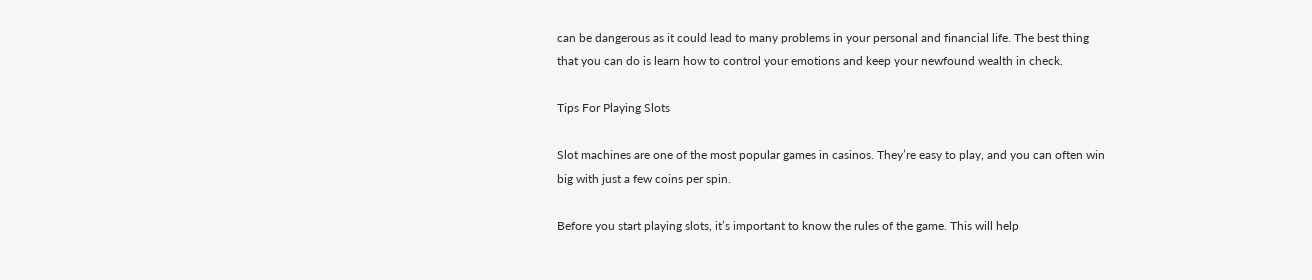can be dangerous as it could lead to many problems in your personal and financial life. The best thing that you can do is learn how to control your emotions and keep your newfound wealth in check.

Tips For Playing Slots

Slot machines are one of the most popular games in casinos. They’re easy to play, and you can often win big with just a few coins per spin.

Before you start playing slots, it’s important to know the rules of the game. This will help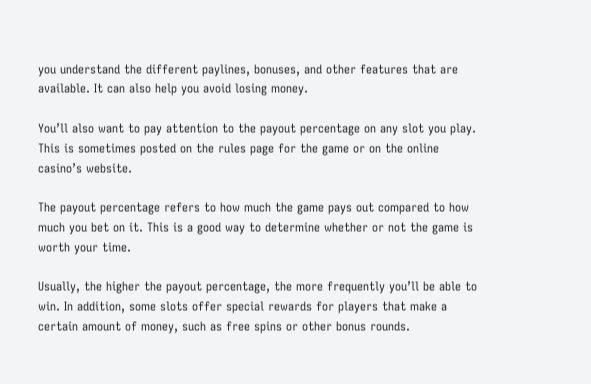you understand the different paylines, bonuses, and other features that are available. It can also help you avoid losing money.

You’ll also want to pay attention to the payout percentage on any slot you play. This is sometimes posted on the rules page for the game or on the online casino’s website.

The payout percentage refers to how much the game pays out compared to how much you bet on it. This is a good way to determine whether or not the game is worth your time.

Usually, the higher the payout percentage, the more frequently you’ll be able to win. In addition, some slots offer special rewards for players that make a certain amount of money, such as free spins or other bonus rounds.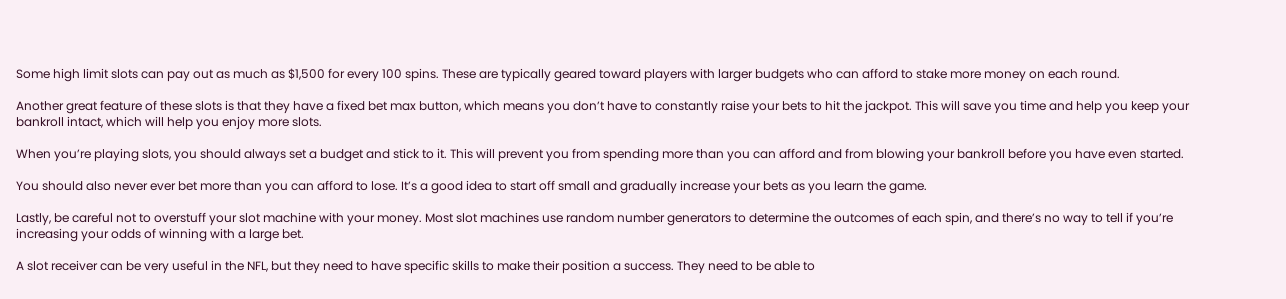Some high limit slots can pay out as much as $1,500 for every 100 spins. These are typically geared toward players with larger budgets who can afford to stake more money on each round.

Another great feature of these slots is that they have a fixed bet max button, which means you don’t have to constantly raise your bets to hit the jackpot. This will save you time and help you keep your bankroll intact, which will help you enjoy more slots.

When you’re playing slots, you should always set a budget and stick to it. This will prevent you from spending more than you can afford and from blowing your bankroll before you have even started.

You should also never ever bet more than you can afford to lose. It’s a good idea to start off small and gradually increase your bets as you learn the game.

Lastly, be careful not to overstuff your slot machine with your money. Most slot machines use random number generators to determine the outcomes of each spin, and there’s no way to tell if you’re increasing your odds of winning with a large bet.

A slot receiver can be very useful in the NFL, but they need to have specific skills to make their position a success. They need to be able to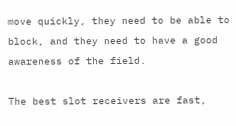move quickly, they need to be able to block, and they need to have a good awareness of the field.

The best slot receivers are fast,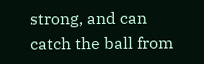strong, and can catch the ball from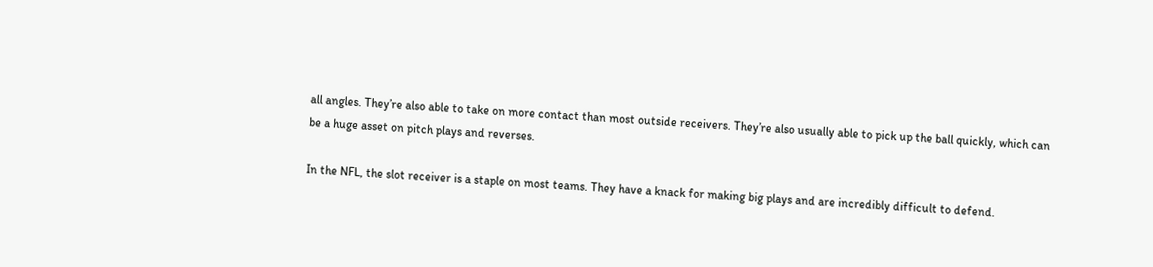all angles. They’re also able to take on more contact than most outside receivers. They’re also usually able to pick up the ball quickly, which can be a huge asset on pitch plays and reverses.

In the NFL, the slot receiver is a staple on most teams. They have a knack for making big plays and are incredibly difficult to defend.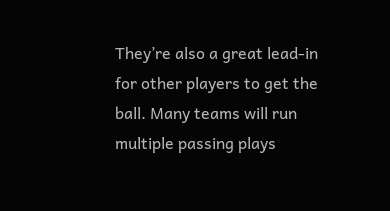They’re also a great lead-in for other players to get the ball. Many teams will run multiple passing plays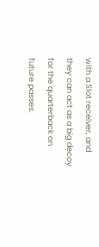with a Slot receiver, and they can act as a big decoy for the quarterback on future passes.